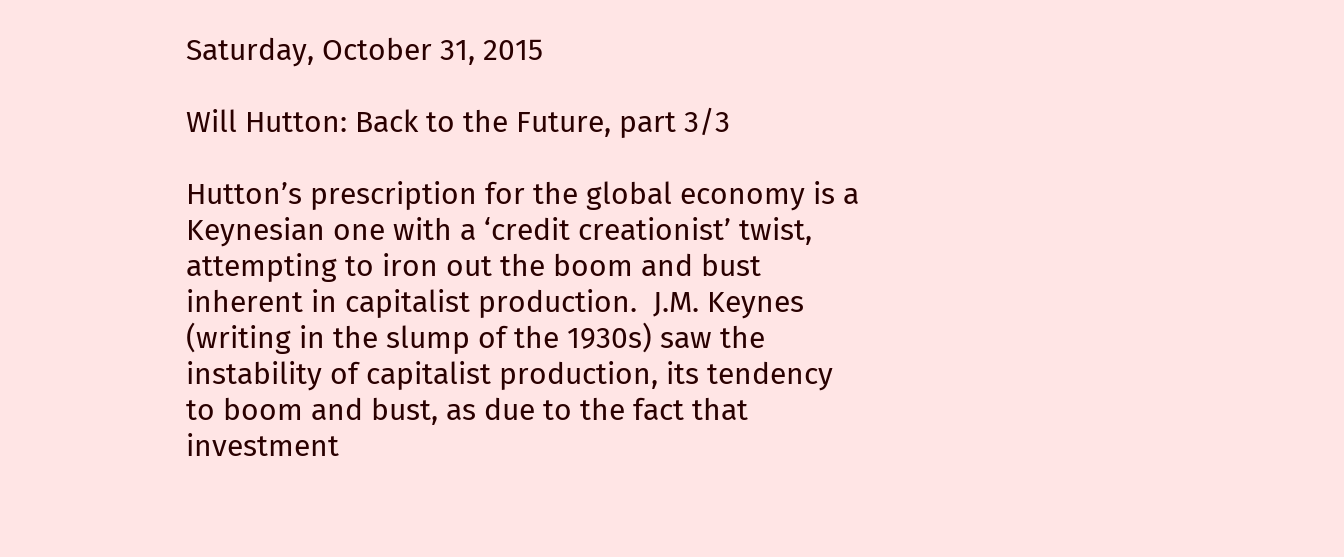Saturday, October 31, 2015

Will Hutton: Back to the Future, part 3/3

Hutton’s prescription for the global economy is a Keynesian one with a ‘credit creationist’ twist, attempting to iron out the boom and bust inherent in capitalist production.  J.M. Keynes (writing in the slump of the 1930s) saw the instability of capitalist production, its tendency to boom and bust, as due to the fact that investment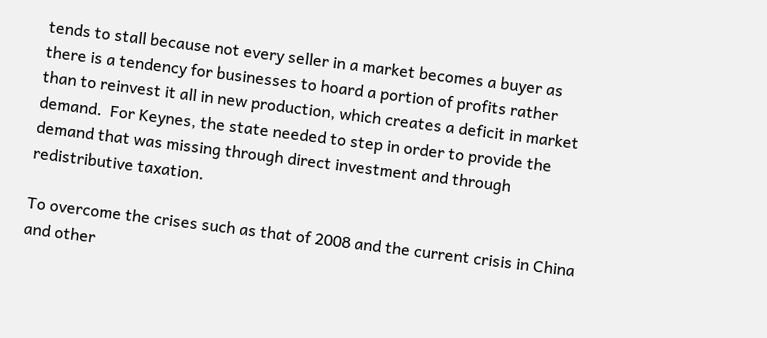tends to stall because not every seller in a market becomes a buyer as there is a tendency for businesses to hoard a portion of profits rather than to reinvest it all in new production, which creates a deficit in market demand.  For Keynes, the state needed to step in order to provide the demand that was missing through direct investment and through redistributive taxation.

To overcome the crises such as that of 2008 and the current crisis in China and other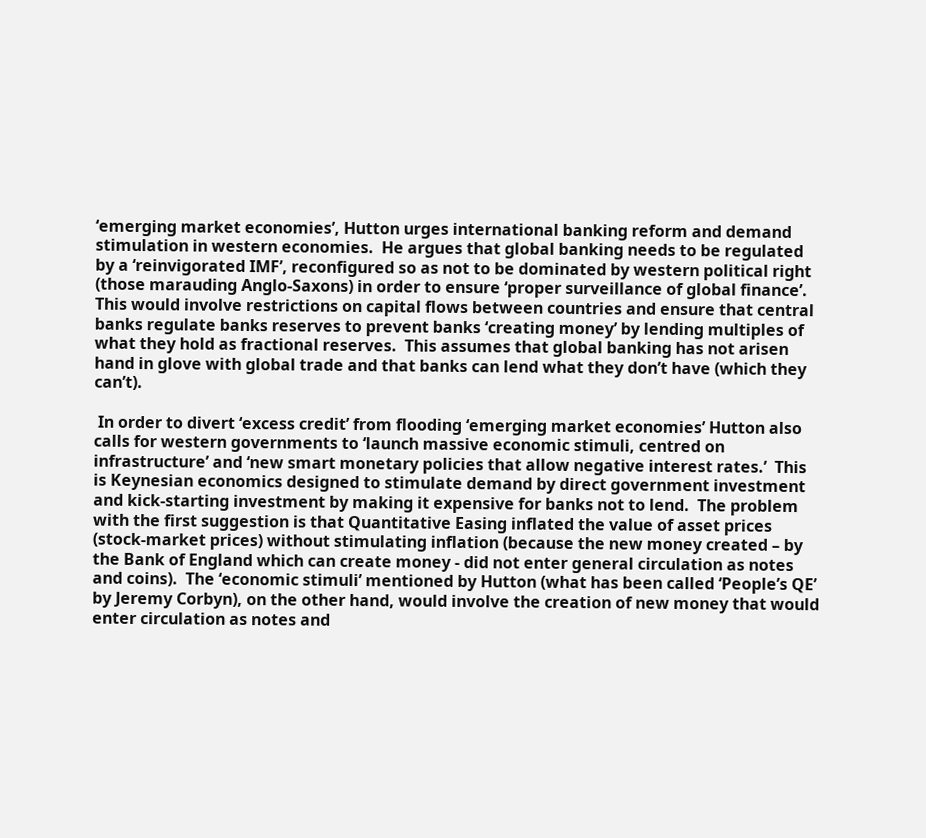‘emerging market economies’, Hutton urges international banking reform and demand stimulation in western economies.  He argues that global banking needs to be regulated by a ‘reinvigorated IMF’, reconfigured so as not to be dominated by western political right (those marauding Anglo-Saxons) in order to ensure ‘proper surveillance of global finance’.  This would involve restrictions on capital flows between countries and ensure that central banks regulate banks reserves to prevent banks ‘creating money’ by lending multiples of what they hold as fractional reserves.  This assumes that global banking has not arisen hand in glove with global trade and that banks can lend what they don’t have (which they can’t).

 In order to divert ‘excess credit’ from flooding ‘emerging market economies’ Hutton also calls for western governments to ‘launch massive economic stimuli, centred on infrastructure’ and ‘new smart monetary policies that allow negative interest rates.’  This is Keynesian economics designed to stimulate demand by direct government investment and kick-starting investment by making it expensive for banks not to lend.  The problem with the first suggestion is that Quantitative Easing inflated the value of asset prices (stock-market prices) without stimulating inflation (because the new money created – by the Bank of England which can create money - did not enter general circulation as notes and coins).  The ‘economic stimuli’ mentioned by Hutton (what has been called ‘People’s QE’ by Jeremy Corbyn), on the other hand, would involve the creation of new money that would enter circulation as notes and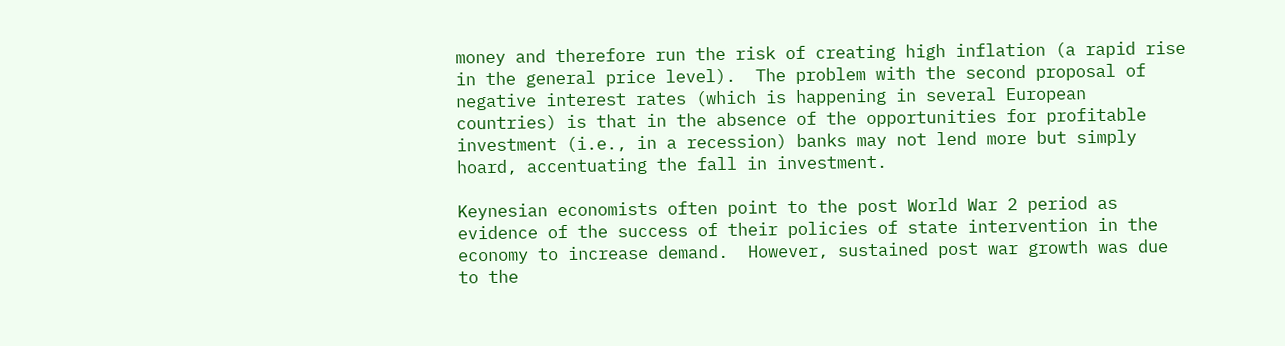money and therefore run the risk of creating high inflation (a rapid rise in the general price level).  The problem with the second proposal of negative interest rates (which is happening in several European countries) is that in the absence of the opportunities for profitable investment (i.e., in a recession) banks may not lend more but simply hoard, accentuating the fall in investment.

Keynesian economists often point to the post World War 2 period as evidence of the success of their policies of state intervention in the economy to increase demand.  However, sustained post war growth was due to the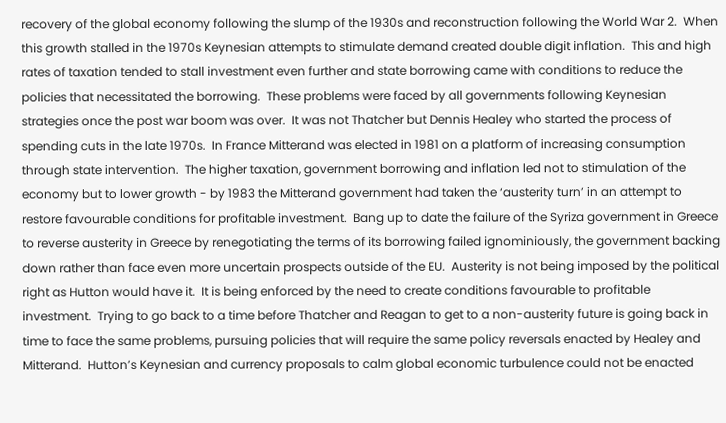recovery of the global economy following the slump of the 1930s and reconstruction following the World War 2.  When this growth stalled in the 1970s Keynesian attempts to stimulate demand created double digit inflation.  This and high rates of taxation tended to stall investment even further and state borrowing came with conditions to reduce the policies that necessitated the borrowing.  These problems were faced by all governments following Keynesian strategies once the post war boom was over.  It was not Thatcher but Dennis Healey who started the process of spending cuts in the late 1970s.  In France Mitterand was elected in 1981 on a platform of increasing consumption through state intervention.  The higher taxation, government borrowing and inflation led not to stimulation of the economy but to lower growth - by 1983 the Mitterand government had taken the ‘austerity turn’ in an attempt to restore favourable conditions for profitable investment.  Bang up to date the failure of the Syriza government in Greece to reverse austerity in Greece by renegotiating the terms of its borrowing failed ignominiously, the government backing down rather than face even more uncertain prospects outside of the EU.  Austerity is not being imposed by the political right as Hutton would have it.  It is being enforced by the need to create conditions favourable to profitable investment.  Trying to go back to a time before Thatcher and Reagan to get to a non-austerity future is going back in time to face the same problems, pursuing policies that will require the same policy reversals enacted by Healey and Mitterand.  Hutton’s Keynesian and currency proposals to calm global economic turbulence could not be enacted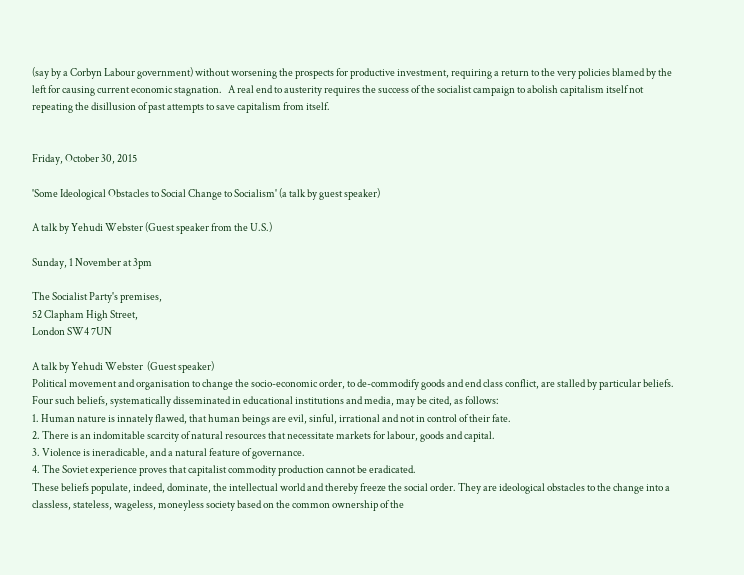(say by a Corbyn Labour government) without worsening the prospects for productive investment, requiring a return to the very policies blamed by the left for causing current economic stagnation.   A real end to austerity requires the success of the socialist campaign to abolish capitalism itself not repeating the disillusion of past attempts to save capitalism from itself.


Friday, October 30, 2015

'Some Ideological Obstacles to Social Change to Socialism' (a talk by guest speaker)

A talk by Yehudi Webster (Guest speaker from the U.S.)

Sunday, 1 November at 3pm

The Socialist Party's premises,
52 Clapham High Street,
London SW4 7UN

A talk by Yehudi Webster  (Guest speaker)
Political movement and organisation to change the socio-economic order, to de-commodify goods and end class conflict, are stalled by particular beliefs.
Four such beliefs, systematically disseminated in educational institutions and media, may be cited, as follows:
1. Human nature is innately flawed, that human beings are evil, sinful, irrational and not in control of their fate.
2. There is an indomitable scarcity of natural resources that necessitate markets for labour, goods and capital.
3. Violence is ineradicable, and a natural feature of governance.
4. The Soviet experience proves that capitalist commodity production cannot be eradicated.
These beliefs populate, indeed, dominate, the intellectual world and thereby freeze the social order. They are ideological obstacles to the change into a classless, stateless, wageless, moneyless society based on the common ownership of the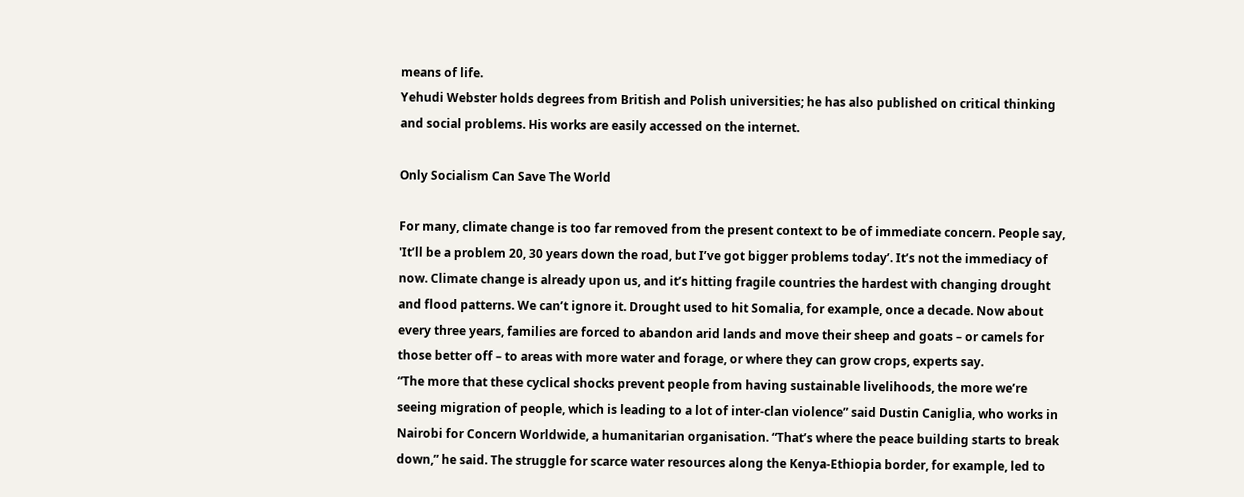means of life.
Yehudi Webster holds degrees from British and Polish universities; he has also published on critical thinking and social problems. His works are easily accessed on the internet.

Only Socialism Can Save The World

For many, climate change is too far removed from the present context to be of immediate concern. People say, 'It’ll be a problem 20, 30 years down the road, but I’ve got bigger problems today’. It’s not the immediacy of now. Climate change is already upon us, and it’s hitting fragile countries the hardest with changing drought and flood patterns. We can’t ignore it. Drought used to hit Somalia, for example, once a decade. Now about every three years, families are forced to abandon arid lands and move their sheep and goats – or camels for those better off – to areas with more water and forage, or where they can grow crops, experts say.
“The more that these cyclical shocks prevent people from having sustainable livelihoods, the more we’re seeing migration of people, which is leading to a lot of inter-clan violence” said Dustin Caniglia, who works in Nairobi for Concern Worldwide, a humanitarian organisation. “That’s where the peace building starts to break down,” he said. The struggle for scarce water resources along the Kenya-Ethiopia border, for example, led to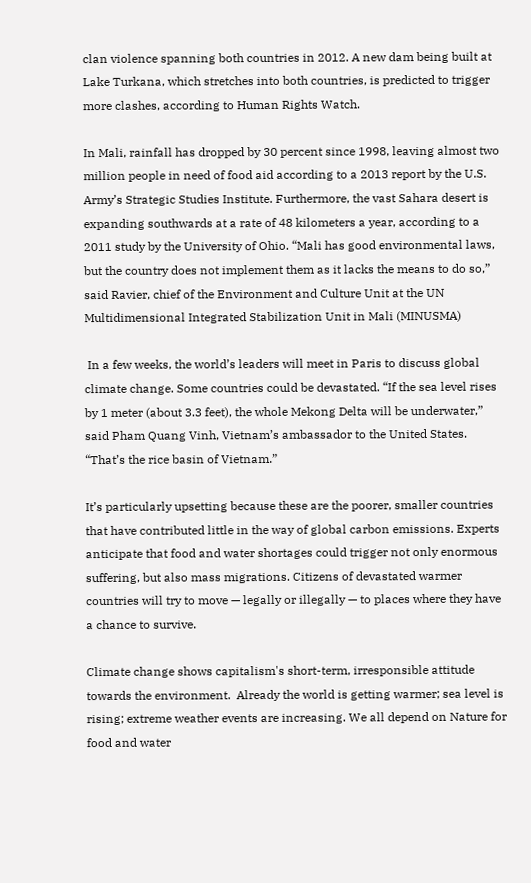clan violence spanning both countries in 2012. A new dam being built at Lake Turkana, which stretches into both countries, is predicted to trigger more clashes, according to Human Rights Watch.

In Mali, rainfall has dropped by 30 percent since 1998, leaving almost two million people in need of food aid according to a 2013 report by the U.S. Army’s Strategic Studies Institute. Furthermore, the vast Sahara desert is expanding southwards at a rate of 48 kilometers a year, according to a 2011 study by the University of Ohio. “Mali has good environmental laws, but the country does not implement them as it lacks the means to do so,” said Ravier, chief of the Environment and Culture Unit at the UN Multidimensional Integrated Stabilization Unit in Mali (MINUSMA)

 In a few weeks, the world’s leaders will meet in Paris to discuss global climate change. Some countries could be devastated. “If the sea level rises by 1 meter (about 3.3 feet), the whole Mekong Delta will be underwater,” said Pham Quang Vinh, Vietnam’s ambassador to the United States. “That’s the rice basin of Vietnam.”

It’s particularly upsetting because these are the poorer, smaller countries that have contributed little in the way of global carbon emissions. Experts anticipate that food and water shortages could trigger not only enormous suffering, but also mass migrations. Citizens of devastated warmer countries will try to move — legally or illegally — to places where they have a chance to survive.

Climate change shows capitalism's short-term, irresponsible attitude towards the environment.  Already the world is getting warmer; sea level is rising; extreme weather events are increasing. We all depend on Nature for food and water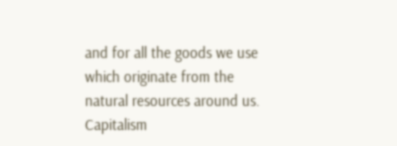and for all the goods we use which originate from the natural resources around us. Capitalism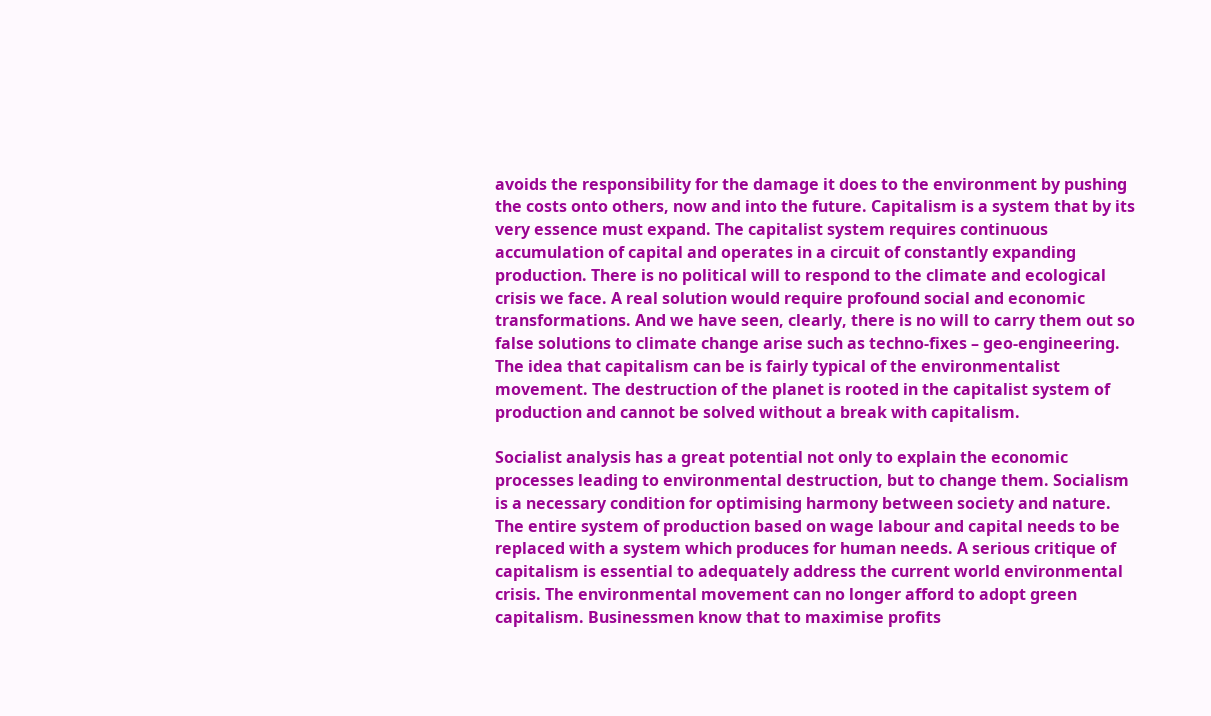avoids the responsibility for the damage it does to the environment by pushing the costs onto others, now and into the future. Capitalism is a system that by its very essence must expand. The capitalist system requires continuous accumulation of capital and operates in a circuit of constantly expanding production. There is no political will to respond to the climate and ecological crisis we face. A real solution would require profound social and economic transformations. And we have seen, clearly, there is no will to carry them out so false solutions to climate change arise such as techno-fixes – geo-engineering. The idea that capitalism can be is fairly typical of the environmentalist movement. The destruction of the planet is rooted in the capitalist system of production and cannot be solved without a break with capitalism.

Socialist analysis has a great potential not only to explain the economic processes leading to environmental destruction, but to change them. Socialism is a necessary condition for optimising harmony between society and nature. The entire system of production based on wage labour and capital needs to be replaced with a system which produces for human needs. A serious critique of capitalism is essential to adequately address the current world environmental crisis. The environmental movement can no longer afford to adopt green capitalism. Businessmen know that to maximise profits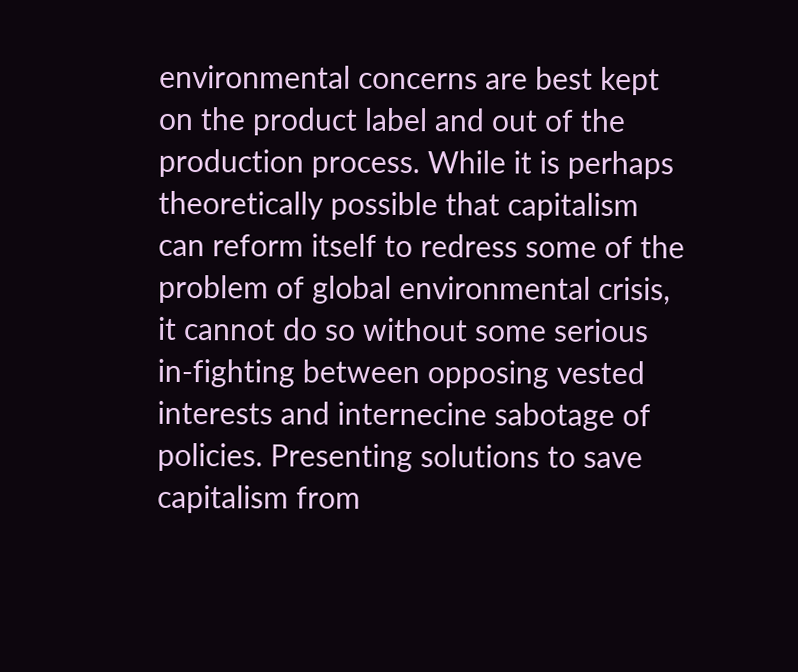environmental concerns are best kept on the product label and out of the production process. While it is perhaps theoretically possible that capitalism can reform itself to redress some of the problem of global environmental crisis, it cannot do so without some serious in-fighting between opposing vested interests and internecine sabotage of policies. Presenting solutions to save capitalism from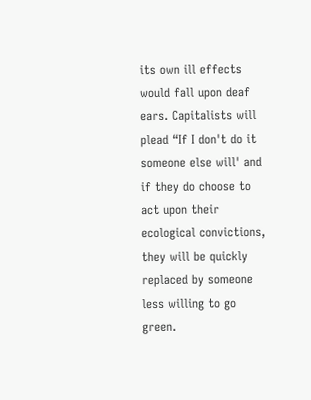its own ill effects would fall upon deaf ears. Capitalists will plead “If I don't do it someone else will' and if they do choose to act upon their ecological convictions, they will be quickly replaced by someone less willing to go green.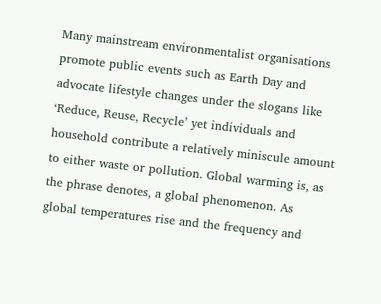Many mainstream environmentalist organisations promote public events such as Earth Day and advocate lifestyle changes under the slogans like ‘Reduce, Reuse, Recycle’ yet individuals and household contribute a relatively miniscule amount to either waste or pollution. Global warming is, as the phrase denotes, a global phenomenon. As global temperatures rise and the frequency and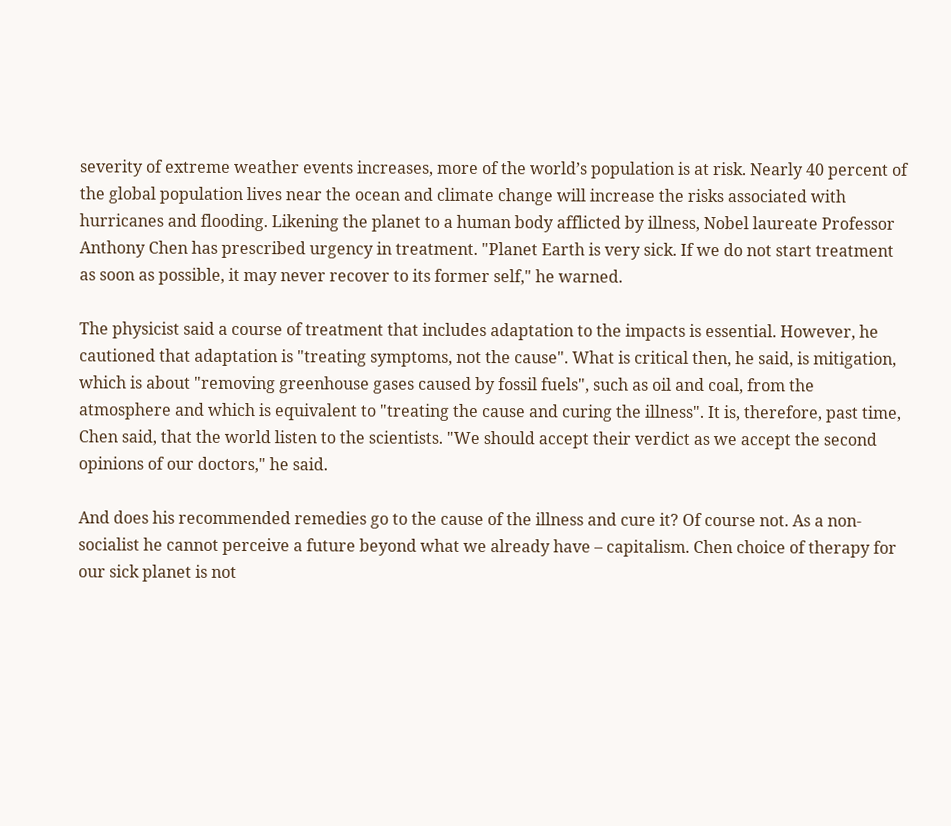severity of extreme weather events increases, more of the world’s population is at risk. Nearly 40 percent of the global population lives near the ocean and climate change will increase the risks associated with hurricanes and flooding. Likening the planet to a human body afflicted by illness, Nobel laureate Professor Anthony Chen has prescribed urgency in treatment. "Planet Earth is very sick. If we do not start treatment as soon as possible, it may never recover to its former self," he warned.

The physicist said a course of treatment that includes adaptation to the impacts is essential. However, he cautioned that adaptation is "treating symptoms, not the cause". What is critical then, he said, is mitigation, which is about "removing greenhouse gases caused by fossil fuels", such as oil and coal, from the atmosphere and which is equivalent to "treating the cause and curing the illness". It is, therefore, past time, Chen said, that the world listen to the scientists. "We should accept their verdict as we accept the second opinions of our doctors," he said.

And does his recommended remedies go to the cause of the illness and cure it? Of course not. As a non-socialist he cannot perceive a future beyond what we already have – capitalism. Chen choice of therapy for our sick planet is not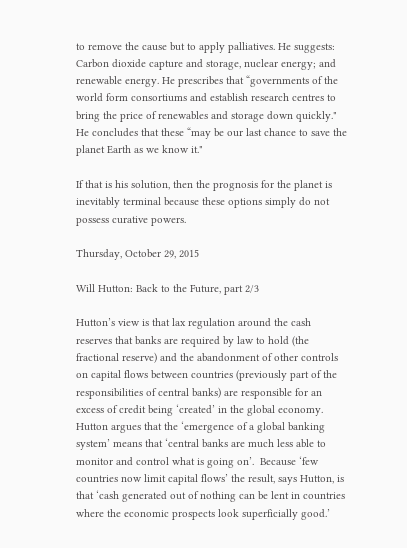to remove the cause but to apply palliatives. He suggests: Carbon dioxide capture and storage, nuclear energy; and renewable energy. He prescribes that “governments of the world form consortiums and establish research centres to bring the price of renewables and storage down quickly." He concludes that these “may be our last chance to save the planet Earth as we know it."

If that is his solution, then the prognosis for the planet is inevitably terminal because these options simply do not possess curative powers.

Thursday, October 29, 2015

Will Hutton: Back to the Future, part 2/3

Hutton’s view is that lax regulation around the cash reserves that banks are required by law to hold (the fractional reserve) and the abandonment of other controls on capital flows between countries (previously part of the responsibilities of central banks) are responsible for an excess of credit being ‘created’ in the global economy.  Hutton argues that the ‘emergence of a global banking system’ means that ‘central banks are much less able to monitor and control what is going on’.  Because ‘few countries now limit capital flows’ the result, says Hutton, is that ‘cash generated out of nothing can be lent in countries where the economic prospects look superficially good.’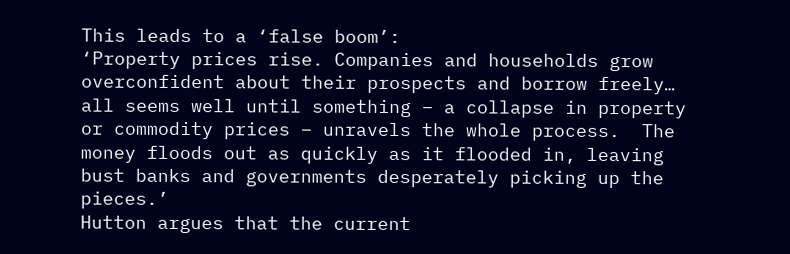This leads to a ‘false boom’:
‘Property prices rise. Companies and households grow overconfident about their prospects and borrow freely… all seems well until something – a collapse in property or commodity prices – unravels the whole process.  The money floods out as quickly as it flooded in, leaving bust banks and governments desperately picking up the pieces.’
Hutton argues that the current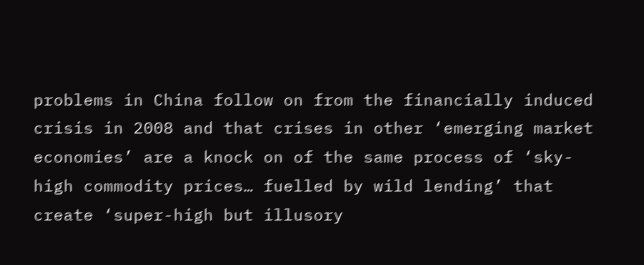problems in China follow on from the financially induced crisis in 2008 and that crises in other ‘emerging market economies’ are a knock on of the same process of ‘sky-high commodity prices… fuelled by wild lending’ that create ‘super-high but illusory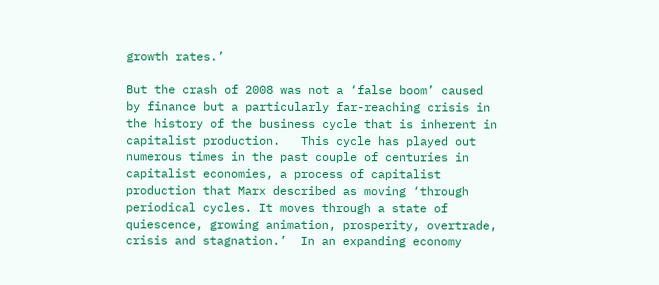growth rates.’

But the crash of 2008 was not a ‘false boom’ caused by finance but a particularly far-reaching crisis in the history of the business cycle that is inherent in capitalist production.   This cycle has played out numerous times in the past couple of centuries in capitalist economies, a process of capitalist production that Marx described as moving ‘through periodical cycles. It moves through a state of quiescence, growing animation, prosperity, overtrade, crisis and stagnation.’  In an expanding economy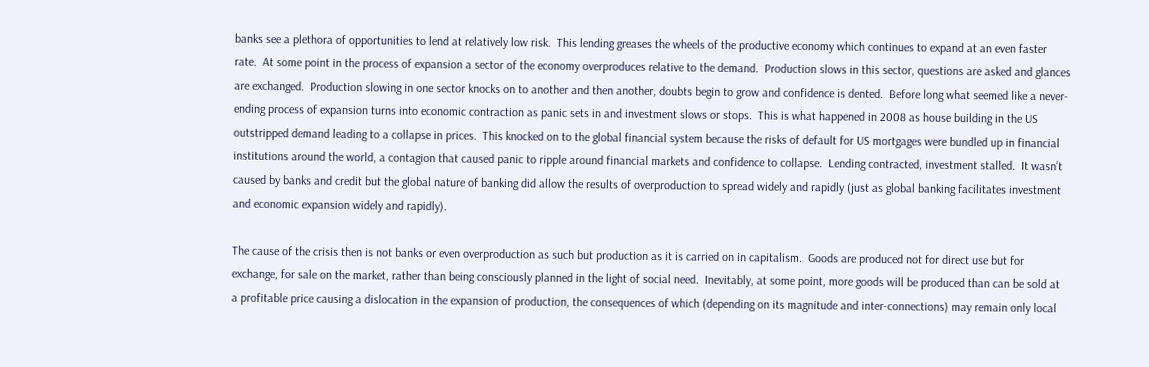banks see a plethora of opportunities to lend at relatively low risk.  This lending greases the wheels of the productive economy which continues to expand at an even faster rate.  At some point in the process of expansion a sector of the economy overproduces relative to the demand.  Production slows in this sector, questions are asked and glances are exchanged.  Production slowing in one sector knocks on to another and then another, doubts begin to grow and confidence is dented.  Before long what seemed like a never-ending process of expansion turns into economic contraction as panic sets in and investment slows or stops.  This is what happened in 2008 as house building in the US outstripped demand leading to a collapse in prices.  This knocked on to the global financial system because the risks of default for US mortgages were bundled up in financial institutions around the world, a contagion that caused panic to ripple around financial markets and confidence to collapse.  Lending contracted, investment stalled.  It wasn’t caused by banks and credit but the global nature of banking did allow the results of overproduction to spread widely and rapidly (just as global banking facilitates investment and economic expansion widely and rapidly).

The cause of the crisis then is not banks or even overproduction as such but production as it is carried on in capitalism.  Goods are produced not for direct use but for exchange, for sale on the market, rather than being consciously planned in the light of social need.  Inevitably, at some point, more goods will be produced than can be sold at a profitable price causing a dislocation in the expansion of production, the consequences of which (depending on its magnitude and inter-connections) may remain only local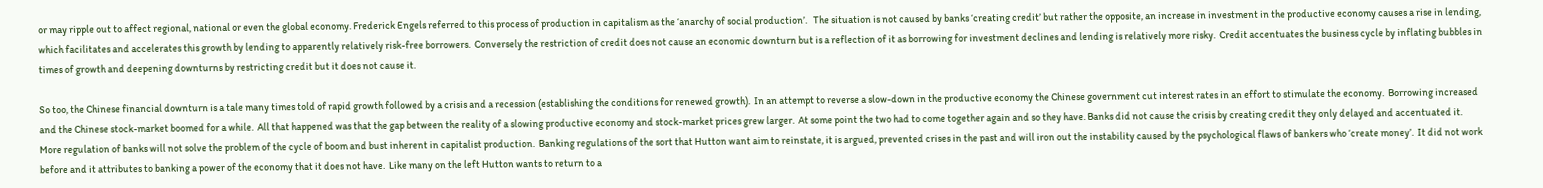or may ripple out to affect regional, national or even the global economy. Frederick Engels referred to this process of production in capitalism as the ‘anarchy of social production’.   The situation is not caused by banks ‘creating credit’ but rather the opposite, an increase in investment in the productive economy causes a rise in lending, which facilitates and accelerates this growth by lending to apparently relatively risk-free borrowers.  Conversely the restriction of credit does not cause an economic downturn but is a reflection of it as borrowing for investment declines and lending is relatively more risky.  Credit accentuates the business cycle by inflating bubbles in times of growth and deepening downturns by restricting credit but it does not cause it.

So too, the Chinese financial downturn is a tale many times told of rapid growth followed by a crisis and a recession (establishing the conditions for renewed growth).  In an attempt to reverse a slow-down in the productive economy the Chinese government cut interest rates in an effort to stimulate the economy.  Borrowing increased and the Chinese stock-market boomed for a while.  All that happened was that the gap between the reality of a slowing productive economy and stock-market prices grew larger.  At some point the two had to come together again and so they have. Banks did not cause the crisis by creating credit they only delayed and accentuated it.  More regulation of banks will not solve the problem of the cycle of boom and bust inherent in capitalist production.  Banking regulations of the sort that Hutton want aim to reinstate, it is argued, prevented crises in the past and will iron out the instability caused by the psychological flaws of bankers who ‘create money’.  It did not work before and it attributes to banking a power of the economy that it does not have.  Like many on the left Hutton wants to return to a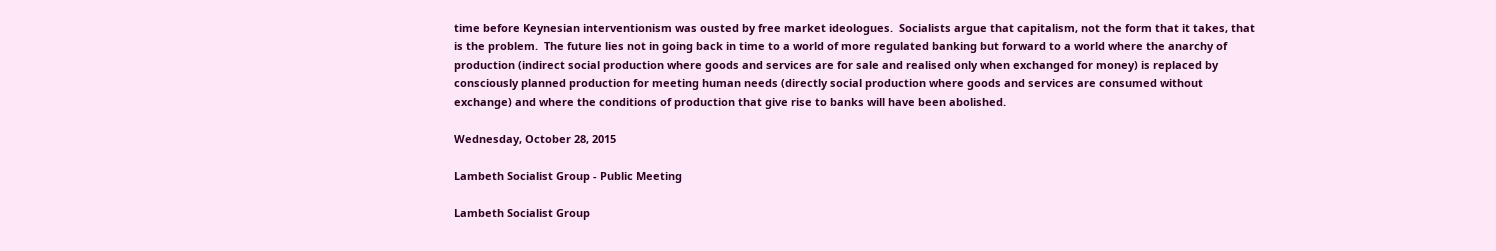time before Keynesian interventionism was ousted by free market ideologues.  Socialists argue that capitalism, not the form that it takes, that is the problem.  The future lies not in going back in time to a world of more regulated banking but forward to a world where the anarchy of production (indirect social production where goods and services are for sale and realised only when exchanged for money) is replaced by consciously planned production for meeting human needs (directly social production where goods and services are consumed without exchange) and where the conditions of production that give rise to banks will have been abolished.

Wednesday, October 28, 2015

Lambeth Socialist Group - Public Meeting

Lambeth Socialist Group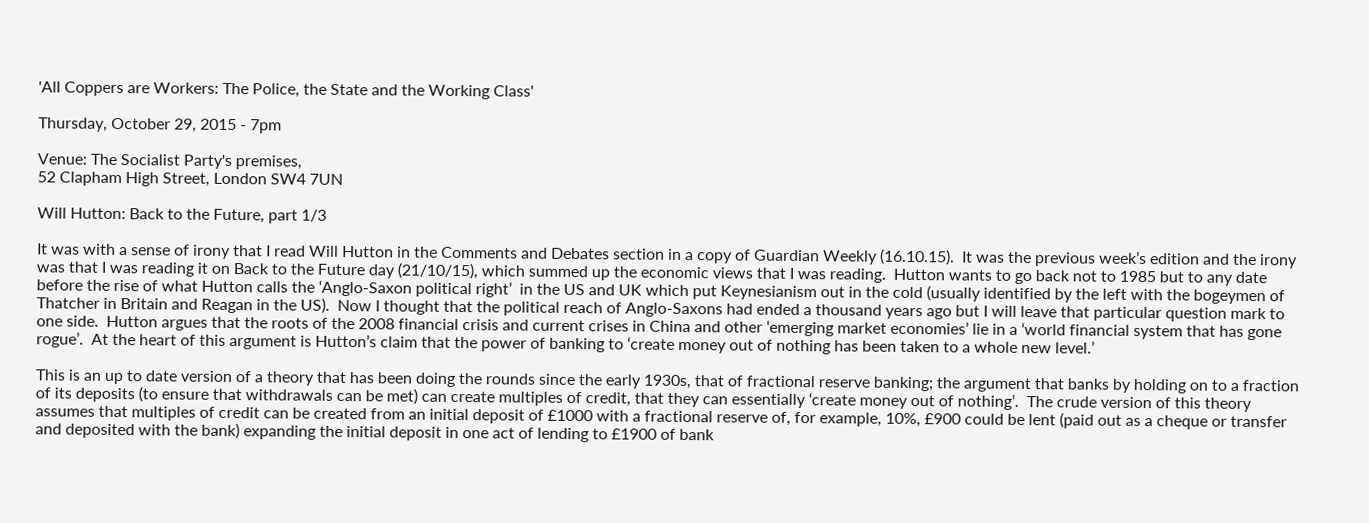'All Coppers are Workers: The Police, the State and the Working Class'

Thursday, October 29, 2015 - 7pm

Venue: The Socialist Party's premises,
52 Clapham High Street, London SW4 7UN

Will Hutton: Back to the Future, part 1/3

It was with a sense of irony that I read Will Hutton in the Comments and Debates section in a copy of Guardian Weekly (16.10.15).  It was the previous week’s edition and the irony was that I was reading it on Back to the Future day (21/10/15), which summed up the economic views that I was reading.  Hutton wants to go back not to 1985 but to any date before the rise of what Hutton calls the ‘Anglo-Saxon political right’  in the US and UK which put Keynesianism out in the cold (usually identified by the left with the bogeymen of Thatcher in Britain and Reagan in the US).  Now I thought that the political reach of Anglo-Saxons had ended a thousand years ago but I will leave that particular question mark to one side.  Hutton argues that the roots of the 2008 financial crisis and current crises in China and other ‘emerging market economies’ lie in a ‘world financial system that has gone rogue’.  At the heart of this argument is Hutton’s claim that the power of banking to ‘create money out of nothing has been taken to a whole new level.’

This is an up to date version of a theory that has been doing the rounds since the early 1930s, that of fractional reserve banking; the argument that banks by holding on to a fraction of its deposits (to ensure that withdrawals can be met) can create multiples of credit, that they can essentially ‘create money out of nothing’.  The crude version of this theory assumes that multiples of credit can be created from an initial deposit of £1000 with a fractional reserve of, for example, 10%, £900 could be lent (paid out as a cheque or transfer and deposited with the bank) expanding the initial deposit in one act of lending to £1900 of bank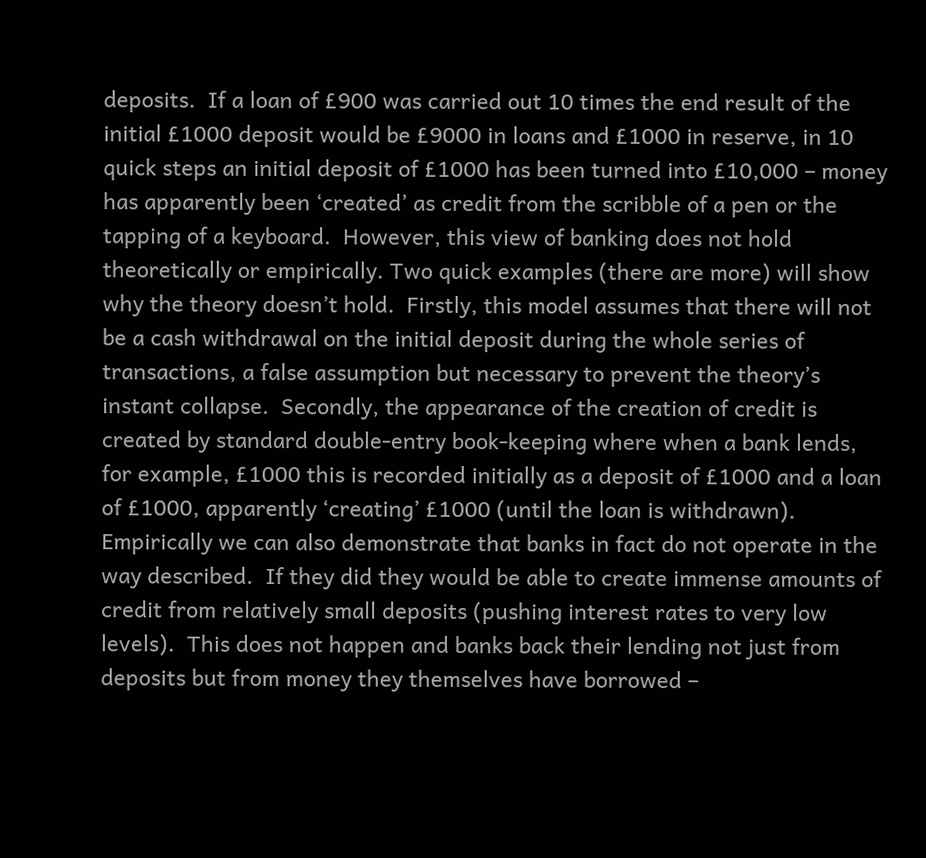deposits.  If a loan of £900 was carried out 10 times the end result of the initial £1000 deposit would be £9000 in loans and £1000 in reserve, in 10 quick steps an initial deposit of £1000 has been turned into £10,000 – money has apparently been ‘created’ as credit from the scribble of a pen or the tapping of a keyboard.  However, this view of banking does not hold theoretically or empirically. Two quick examples (there are more) will show why the theory doesn’t hold.  Firstly, this model assumes that there will not be a cash withdrawal on the initial deposit during the whole series of transactions, a false assumption but necessary to prevent the theory’s instant collapse.  Secondly, the appearance of the creation of credit is created by standard double-entry book-keeping where when a bank lends, for example, £1000 this is recorded initially as a deposit of £1000 and a loan of £1000, apparently ‘creating’ £1000 (until the loan is withdrawn). Empirically we can also demonstrate that banks in fact do not operate in the way described.  If they did they would be able to create immense amounts of credit from relatively small deposits (pushing interest rates to very low levels).  This does not happen and banks back their lending not just from deposits but from money they themselves have borrowed –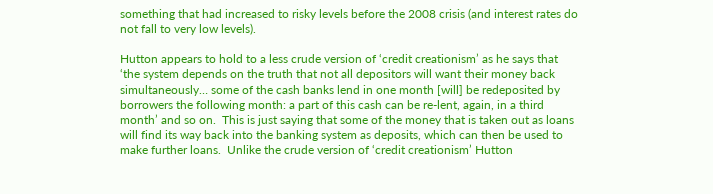something that had increased to risky levels before the 2008 crisis (and interest rates do not fall to very low levels).

Hutton appears to hold to a less crude version of ‘credit creationism’ as he says that ‘the system depends on the truth that not all depositors will want their money back simultaneously… some of the cash banks lend in one month [will] be redeposited by borrowers the following month: a part of this cash can be re-lent, again, in a third month’ and so on.  This is just saying that some of the money that is taken out as loans will find its way back into the banking system as deposits, which can then be used to make further loans.  Unlike the crude version of ‘credit creationism’ Hutton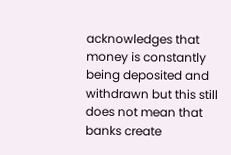acknowledges that money is constantly being deposited and withdrawn but this still does not mean that banks create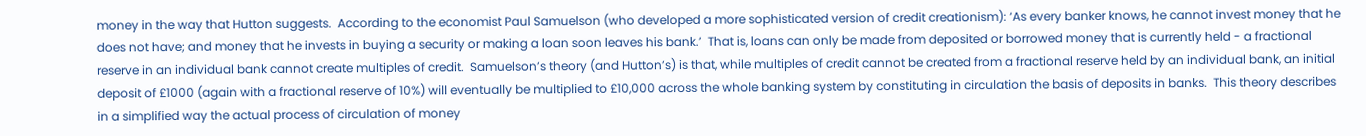money in the way that Hutton suggests.  According to the economist Paul Samuelson (who developed a more sophisticated version of credit creationism): ‘As every banker knows, he cannot invest money that he does not have; and money that he invests in buying a security or making a loan soon leaves his bank.’  That is, loans can only be made from deposited or borrowed money that is currently held - a fractional reserve in an individual bank cannot create multiples of credit.  Samuelson’s theory (and Hutton’s) is that, while multiples of credit cannot be created from a fractional reserve held by an individual bank, an initial deposit of £1000 (again with a fractional reserve of 10%) will eventually be multiplied to £10,000 across the whole banking system by constituting in circulation the basis of deposits in banks.  This theory describes in a simplified way the actual process of circulation of money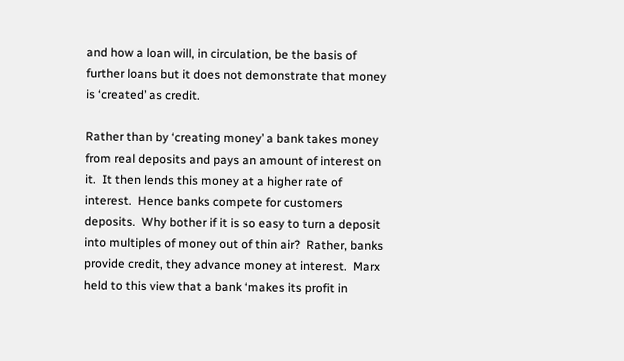and how a loan will, in circulation, be the basis of further loans but it does not demonstrate that money is ‘created’ as credit.

Rather than by ‘creating money’ a bank takes money from real deposits and pays an amount of interest on it.  It then lends this money at a higher rate of interest.  Hence banks compete for customers deposits.  Why bother if it is so easy to turn a deposit into multiples of money out of thin air?  Rather, banks provide credit, they advance money at interest.  Marx held to this view that a bank ‘makes its profit in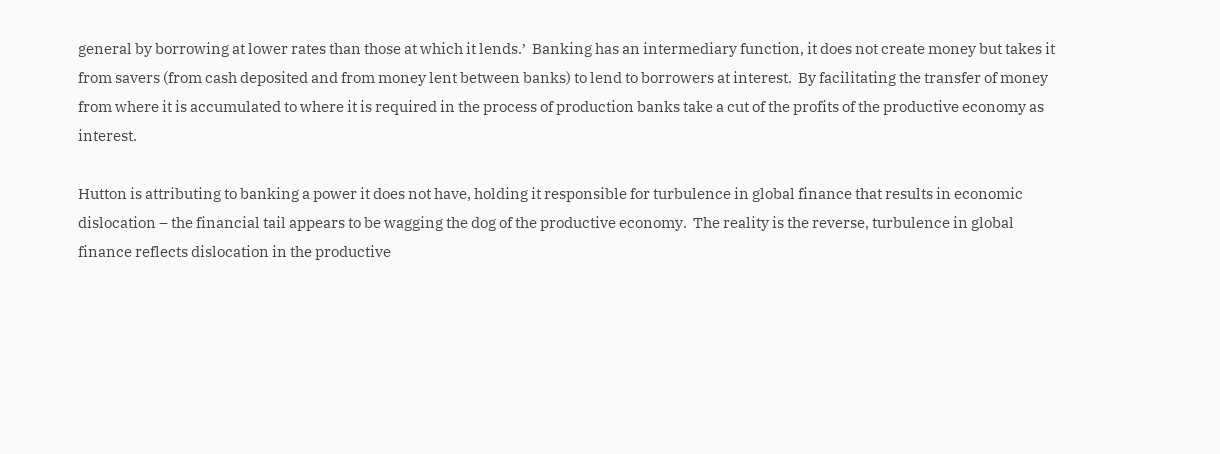general by borrowing at lower rates than those at which it lends.’  Banking has an intermediary function, it does not create money but takes it from savers (from cash deposited and from money lent between banks) to lend to borrowers at interest.  By facilitating the transfer of money from where it is accumulated to where it is required in the process of production banks take a cut of the profits of the productive economy as interest.

Hutton is attributing to banking a power it does not have, holding it responsible for turbulence in global finance that results in economic dislocation – the financial tail appears to be wagging the dog of the productive economy.  The reality is the reverse, turbulence in global finance reflects dislocation in the productive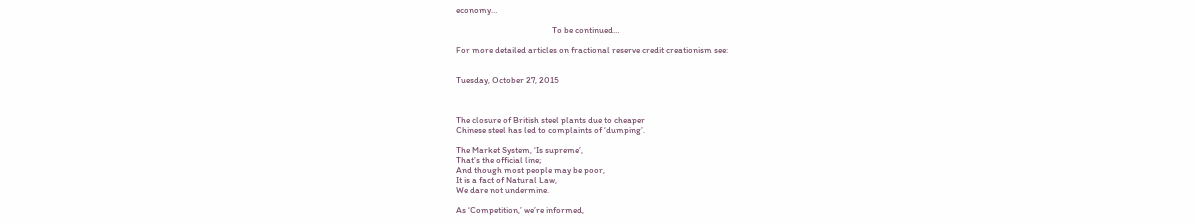economy…

                                                To be continued…

For more detailed articles on fractional reserve credit creationism see:


Tuesday, October 27, 2015



The closure of British steel plants due to cheaper
Chinese steel has led to complaints of ‘dumping’.

The Market System, ‘Is supreme’,
That’s the official line;
And though most people may be poor,
It is a fact of Natural Law,
We dare not undermine.

As ‘Competition,’ we’re informed,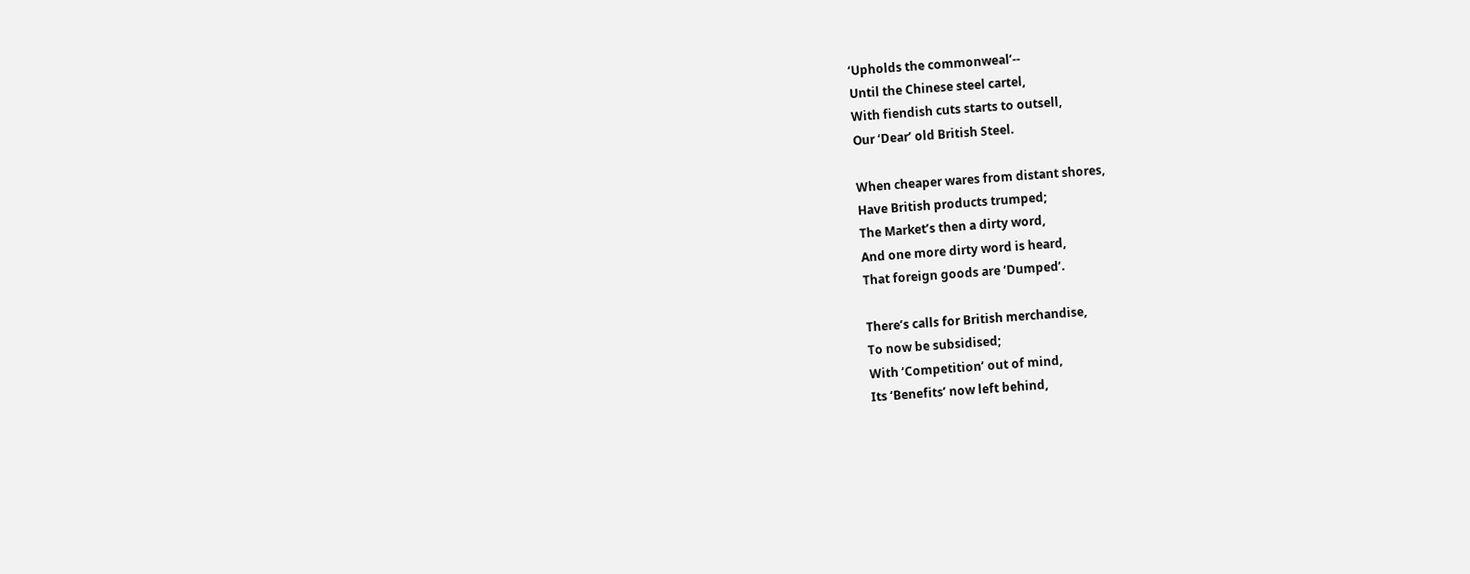‘Upholds the commonweal’--
Until the Chinese steel cartel,
With fiendish cuts starts to outsell,
Our ‘Dear’ old British Steel.

When cheaper wares from distant shores,
Have British products trumped;
The Market’s then a dirty word,
And one more dirty word is heard,
That foreign goods are ‘Dumped’.

There’s calls for British merchandise,
To now be subsidised;
With ‘Competition’ out of mind,
Its ‘Benefits’ now left behind,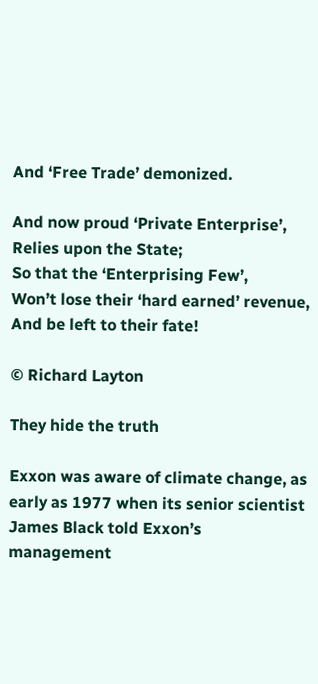And ‘Free Trade’ demonized.

And now proud ‘Private Enterprise’,
Relies upon the State;
So that the ‘Enterprising Few’,
Won’t lose their ‘hard earned’ revenue,
And be left to their fate!

© Richard Layton

They hide the truth

Exxon was aware of climate change, as early as 1977 when its senior scientist James Black told Exxon’s management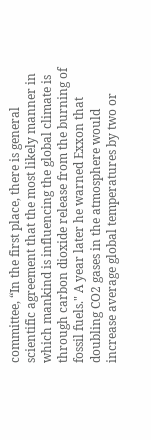committee, “In the first place, there is general scientific agreement that the most likely manner in which mankind is influencing the global climate is through carbon dioxide release from the burning of fossil fuels." A year later he warned Exxon that doubling CO2 gases in the atmosphere would increase average global temperatures by two or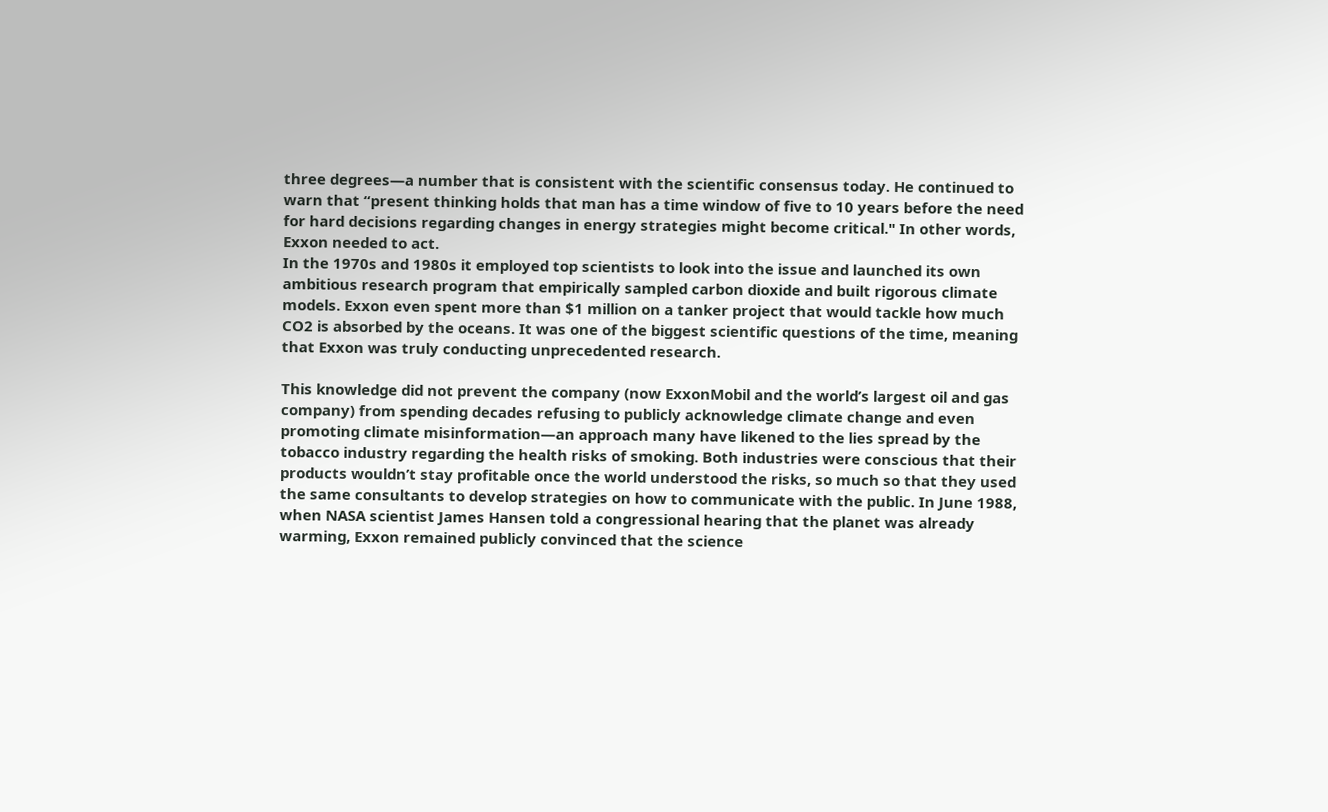three degrees—a number that is consistent with the scientific consensus today. He continued to warn that “present thinking holds that man has a time window of five to 10 years before the need for hard decisions regarding changes in energy strategies might become critical." In other words, Exxon needed to act.
In the 1970s and 1980s it employed top scientists to look into the issue and launched its own ambitious research program that empirically sampled carbon dioxide and built rigorous climate models. Exxon even spent more than $1 million on a tanker project that would tackle how much CO2 is absorbed by the oceans. It was one of the biggest scientific questions of the time, meaning that Exxon was truly conducting unprecedented research.

This knowledge did not prevent the company (now ExxonMobil and the world’s largest oil and gas company) from spending decades refusing to publicly acknowledge climate change and even promoting climate misinformation—an approach many have likened to the lies spread by the tobacco industry regarding the health risks of smoking. Both industries were conscious that their products wouldn’t stay profitable once the world understood the risks, so much so that they used the same consultants to develop strategies on how to communicate with the public. In June 1988, when NASA scientist James Hansen told a congressional hearing that the planet was already warming, Exxon remained publicly convinced that the science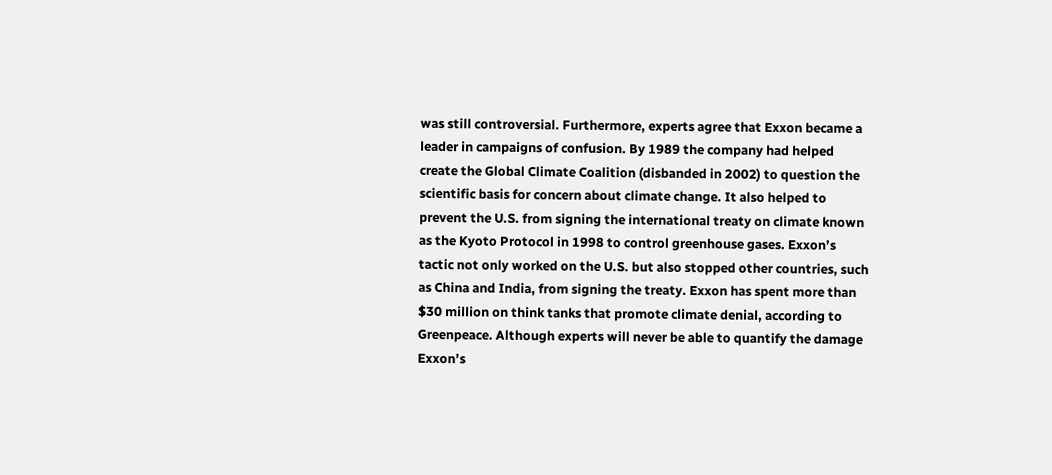was still controversial. Furthermore, experts agree that Exxon became a leader in campaigns of confusion. By 1989 the company had helped create the Global Climate Coalition (disbanded in 2002) to question the scientific basis for concern about climate change. It also helped to prevent the U.S. from signing the international treaty on climate known as the Kyoto Protocol in 1998 to control greenhouse gases. Exxon’s tactic not only worked on the U.S. but also stopped other countries, such as China and India, from signing the treaty. Exxon has spent more than $30 million on think tanks that promote climate denial, according to Greenpeace. Although experts will never be able to quantify the damage Exxon’s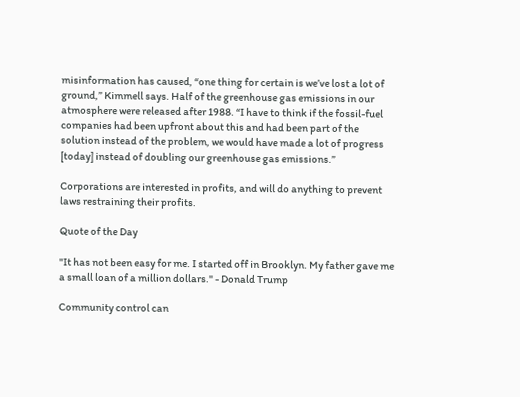misinformation has caused, “one thing for certain is we’ve lost a lot of ground,” Kimmell says. Half of the greenhouse gas emissions in our atmosphere were released after 1988. “I have to think if the fossil-fuel companies had been upfront about this and had been part of the solution instead of the problem, we would have made a lot of progress [today] instead of doubling our greenhouse gas emissions.”

Corporations are interested in profits, and will do anything to prevent laws restraining their profits.

Quote of the Day

"It has not been easy for me. I started off in Brooklyn. My father gave me a small loan of a million dollars." - Donald Trump

Community control can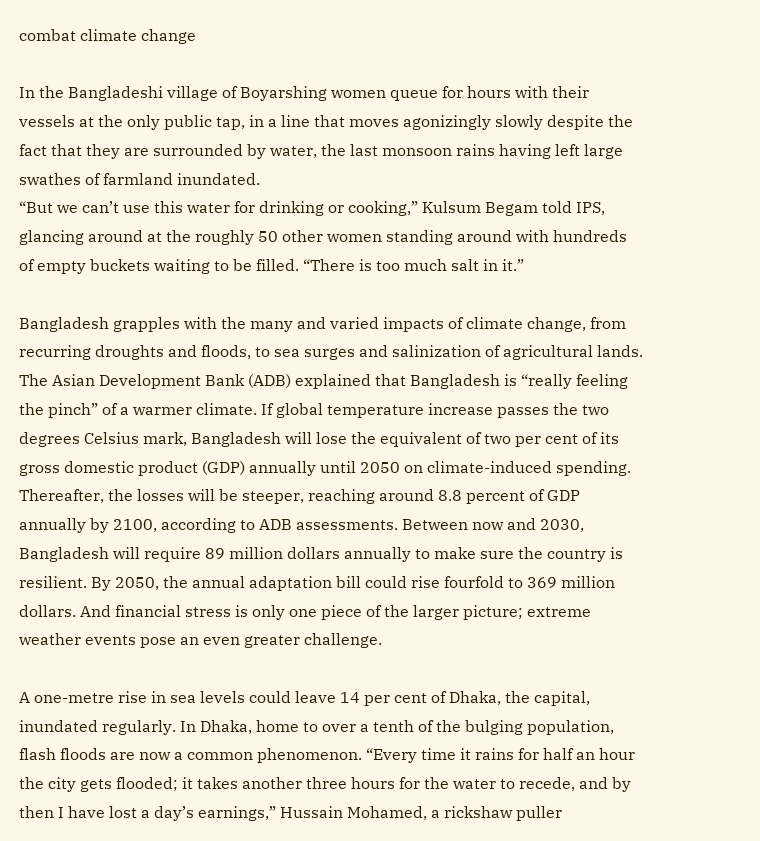combat climate change

In the Bangladeshi village of Boyarshing women queue for hours with their vessels at the only public tap, in a line that moves agonizingly slowly despite the fact that they are surrounded by water, the last monsoon rains having left large swathes of farmland inundated.
“But we can’t use this water for drinking or cooking,” Kulsum Begam told IPS, glancing around at the roughly 50 other women standing around with hundreds of empty buckets waiting to be filled. “There is too much salt in it.”

Bangladesh grapples with the many and varied impacts of climate change, from recurring droughts and floods, to sea surges and salinization of agricultural lands. The Asian Development Bank (ADB) explained that Bangladesh is “really feeling the pinch” of a warmer climate. If global temperature increase passes the two degrees Celsius mark, Bangladesh will lose the equivalent of two per cent of its gross domestic product (GDP) annually until 2050 on climate-induced spending. Thereafter, the losses will be steeper, reaching around 8.8 percent of GDP annually by 2100, according to ADB assessments. Between now and 2030, Bangladesh will require 89 million dollars annually to make sure the country is resilient. By 2050, the annual adaptation bill could rise fourfold to 369 million dollars. And financial stress is only one piece of the larger picture; extreme weather events pose an even greater challenge.

A one-metre rise in sea levels could leave 14 per cent of Dhaka, the capital, inundated regularly. In Dhaka, home to over a tenth of the bulging population, flash floods are now a common phenomenon. “Every time it rains for half an hour the city gets flooded; it takes another three hours for the water to recede, and by then I have lost a day’s earnings,” Hussain Mohamed, a rickshaw puller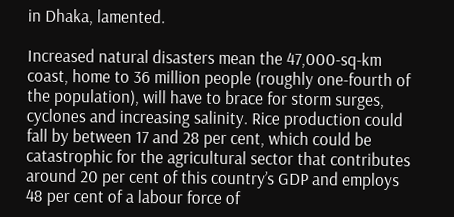in Dhaka, lamented.

Increased natural disasters mean the 47,000-sq-km coast, home to 36 million people (roughly one-fourth of the population), will have to brace for storm surges, cyclones and increasing salinity. Rice production could fall by between 17 and 28 per cent, which could be catastrophic for the agricultural sector that contributes around 20 per cent of this country’s GDP and employs 48 per cent of a labour force of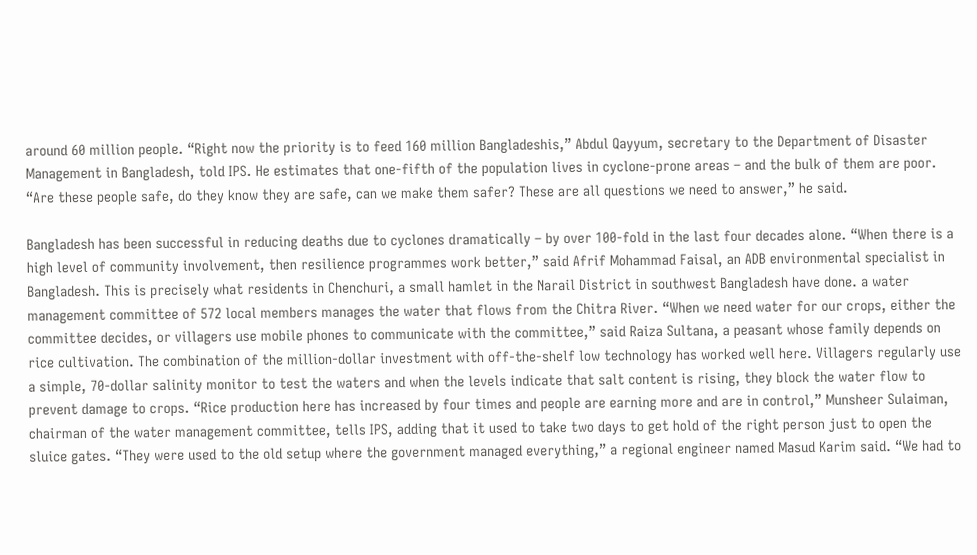around 60 million people. “Right now the priority is to feed 160 million Bangladeshis,” Abdul Qayyum, secretary to the Department of Disaster Management in Bangladesh, told IPS. He estimates that one-fifth of the population lives in cyclone-prone areas – and the bulk of them are poor. “Are these people safe, do they know they are safe, can we make them safer? These are all questions we need to answer,” he said.

Bangladesh has been successful in reducing deaths due to cyclones dramatically – by over 100-fold in the last four decades alone. “When there is a high level of community involvement, then resilience programmes work better,” said Afrif Mohammad Faisal, an ADB environmental specialist in Bangladesh. This is precisely what residents in Chenchuri, a small hamlet in the Narail District in southwest Bangladesh have done. a water management committee of 572 local members manages the water that flows from the Chitra River. “When we need water for our crops, either the committee decides, or villagers use mobile phones to communicate with the committee,” said Raiza Sultana, a peasant whose family depends on rice cultivation. The combination of the million-dollar investment with off-the-shelf low technology has worked well here. Villagers regularly use a simple, 70-dollar salinity monitor to test the waters and when the levels indicate that salt content is rising, they block the water flow to prevent damage to crops. “Rice production here has increased by four times and people are earning more and are in control,” Munsheer Sulaiman, chairman of the water management committee, tells IPS, adding that it used to take two days to get hold of the right person just to open the sluice gates. “They were used to the old setup where the government managed everything,” a regional engineer named Masud Karim said. “We had to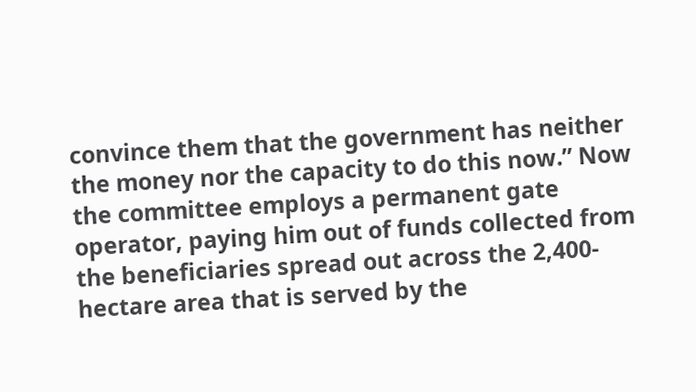convince them that the government has neither the money nor the capacity to do this now.” Now the committee employs a permanent gate operator, paying him out of funds collected from the beneficiaries spread out across the 2,400-hectare area that is served by the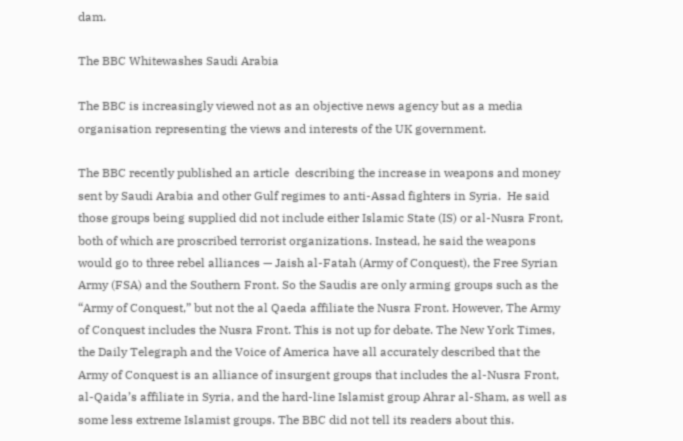dam.

The BBC Whitewashes Saudi Arabia

The BBC is increasingly viewed not as an objective news agency but as a media organisation representing the views and interests of the UK government.

The BBC recently published an article  describing the increase in weapons and money sent by Saudi Arabia and other Gulf regimes to anti-Assad fighters in Syria.  He said those groups being supplied did not include either Islamic State (IS) or al-Nusra Front, both of which are proscribed terrorist organizations. Instead, he said the weapons would go to three rebel alliances — Jaish al-Fatah (Army of Conquest), the Free Syrian Army (FSA) and the Southern Front. So the Saudis are only arming groups such as the “Army of Conquest,” but not the al Qaeda affiliate the Nusra Front. However, The Army of Conquest includes the Nusra Front. This is not up for debate. The New York Times, the Daily Telegraph and the Voice of America have all accurately described that the Army of Conquest is an alliance of insurgent groups that includes the al-Nusra Front, al-Qaida’s affiliate in Syria, and the hard-line Islamist group Ahrar al-Sham, as well as some less extreme Islamist groups. The BBC did not tell its readers about this.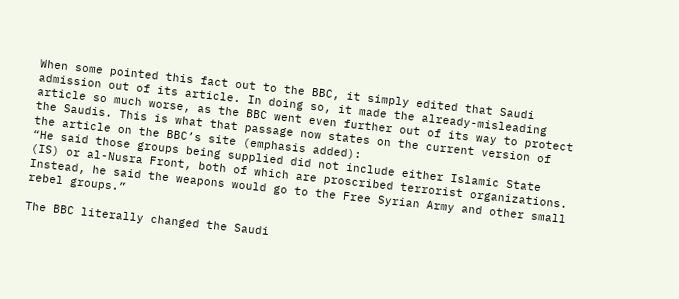When some pointed this fact out to the BBC, it simply edited that Saudi admission out of its article. In doing so, it made the already-misleading article so much worse, as the BBC went even further out of its way to protect the Saudis. This is what that passage now states on the current version of the article on the BBC’s site (emphasis added):
“He said those groups being supplied did not include either Islamic State (IS) or al-Nusra Front, both of which are proscribed terrorist organizations. Instead, he said the weapons would go to the Free Syrian Army and other small rebel groups.”

The BBC literally changed the Saudi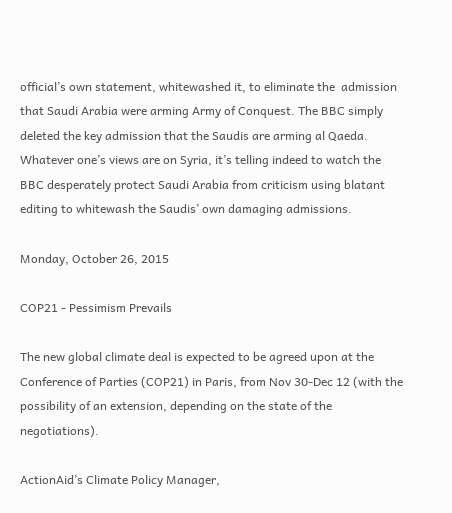official’s own statement, whitewashed it, to eliminate the  admission that Saudi Arabia were arming Army of Conquest. The BBC simply deleted the key admission that the Saudis are arming al Qaeda. Whatever one’s views are on Syria, it’s telling indeed to watch the BBC desperately protect Saudi Arabia from criticism using blatant editing to whitewash the Saudis’ own damaging admissions.

Monday, October 26, 2015

COP21 - Pessimism Prevails

The new global climate deal is expected to be agreed upon at the Conference of Parties (COP21) in Paris, from Nov 30-Dec 12 (with the possibility of an extension, depending on the state of the negotiations).

ActionAid’s Climate Policy Manager,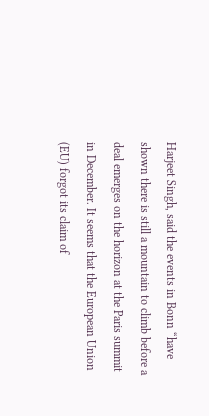Harjeet Singh, said the events in Bonn “have shown there is still a mountain to climb before a deal emerges on the horizon at the Paris summit in December. It seems that the European Union (EU) forgot its claim of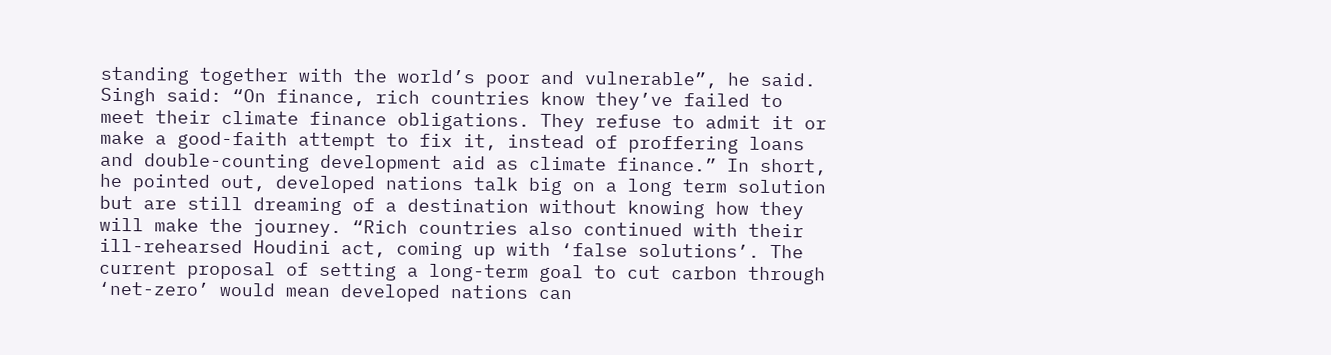standing together with the world’s poor and vulnerable”, he said. Singh said: “On finance, rich countries know they’ve failed to meet their climate finance obligations. They refuse to admit it or make a good-faith attempt to fix it, instead of proffering loans and double-counting development aid as climate finance.” In short, he pointed out, developed nations talk big on a long term solution but are still dreaming of a destination without knowing how they will make the journey. “Rich countries also continued with their ill-rehearsed Houdini act, coming up with ‘false solutions’. The current proposal of setting a long-term goal to cut carbon through ‘net-zero’ would mean developed nations can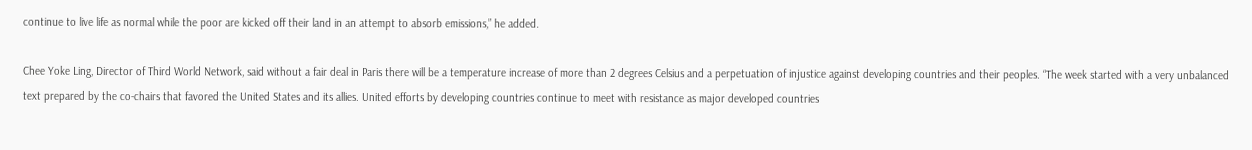continue to live life as normal while the poor are kicked off their land in an attempt to absorb emissions,” he added.

Chee Yoke Ling, Director of Third World Network, said without a fair deal in Paris there will be a temperature increase of more than 2 degrees Celsius and a perpetuation of injustice against developing countries and their peoples. “The week started with a very unbalanced text prepared by the co-chairs that favored the United States and its allies. United efforts by developing countries continue to meet with resistance as major developed countries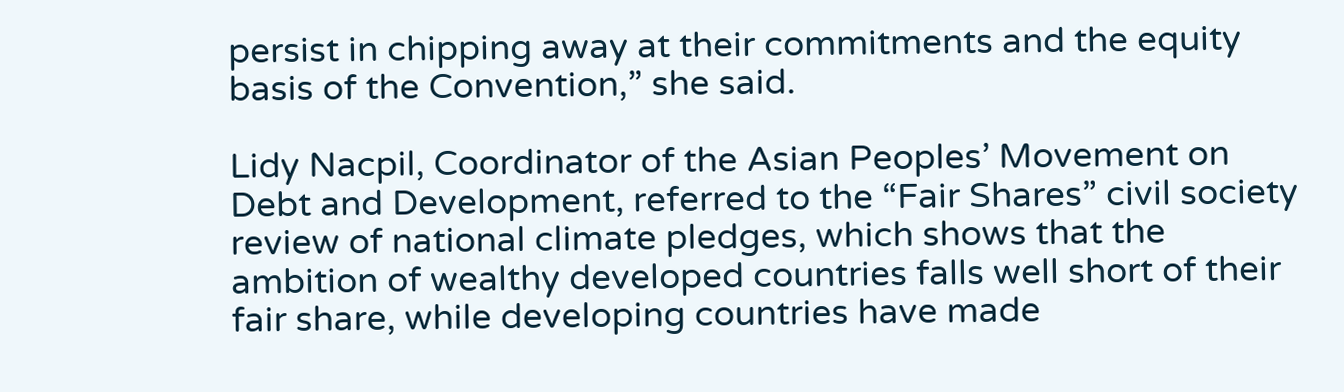persist in chipping away at their commitments and the equity basis of the Convention,” she said.

Lidy Nacpil, Coordinator of the Asian Peoples’ Movement on Debt and Development, referred to the “Fair Shares” civil society review of national climate pledges, which shows that the ambition of wealthy developed countries falls well short of their fair share, while developing countries have made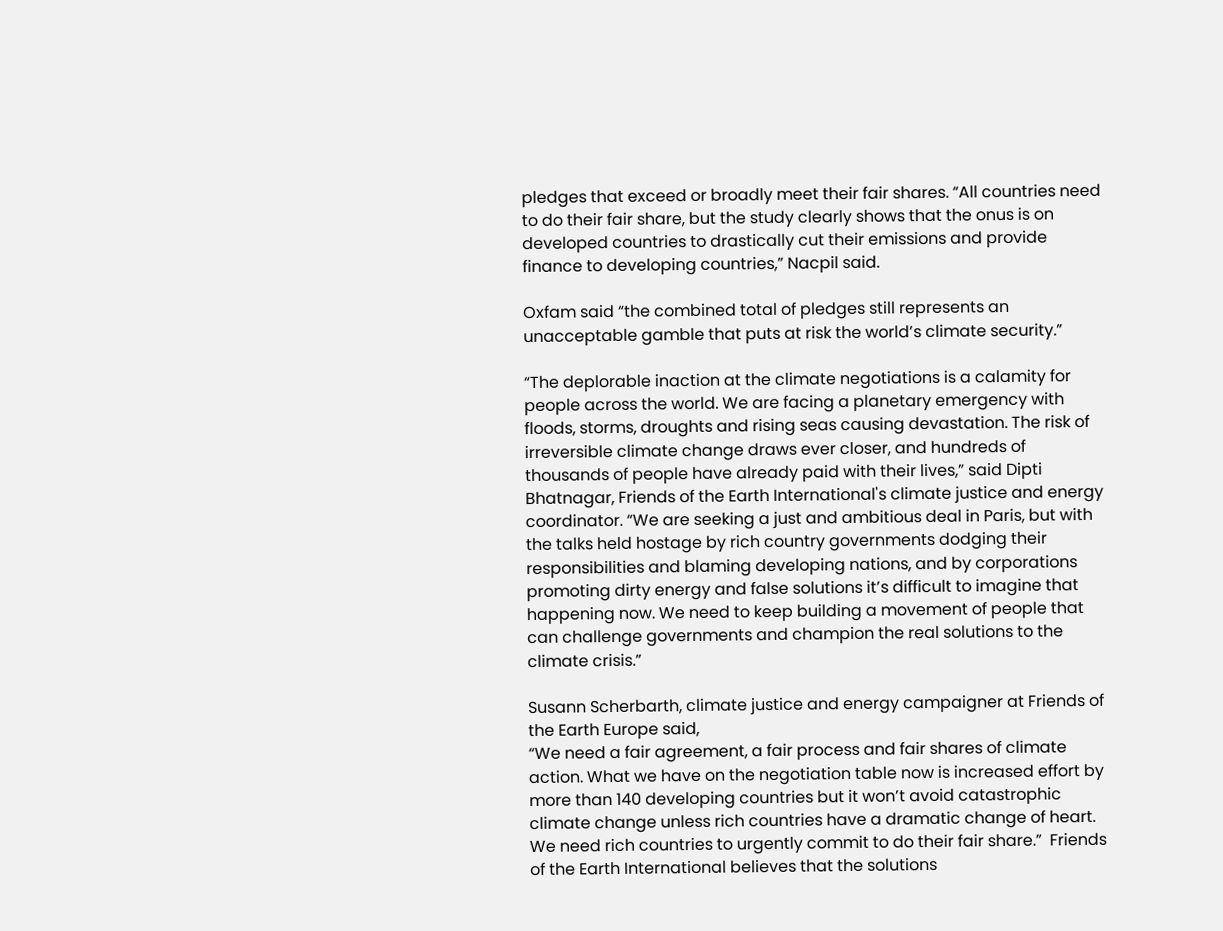pledges that exceed or broadly meet their fair shares. “All countries need to do their fair share, but the study clearly shows that the onus is on developed countries to drastically cut their emissions and provide finance to developing countries,” Nacpil said.

Oxfam said “the combined total of pledges still represents an unacceptable gamble that puts at risk the world’s climate security.”

“The deplorable inaction at the climate negotiations is a calamity for people across the world. We are facing a planetary emergency with floods, storms, droughts and rising seas causing devastation. The risk of irreversible climate change draws ever closer, and hundreds of thousands of people have already paid with their lives,” said Dipti Bhatnagar, Friends of the Earth International's climate justice and energy coordinator. “We are seeking a just and ambitious deal in Paris, but with the talks held hostage by rich country governments dodging their responsibilities and blaming developing nations, and by corporations promoting dirty energy and false solutions it’s difficult to imagine that happening now. We need to keep building a movement of people that can challenge governments and champion the real solutions to the climate crisis.”

Susann Scherbarth, climate justice and energy campaigner at Friends of the Earth Europe said,
“We need a fair agreement, a fair process and fair shares of climate action. What we have on the negotiation table now is increased effort by more than 140 developing countries but it won’t avoid catastrophic climate change unless rich countries have a dramatic change of heart.  We need rich countries to urgently commit to do their fair share.”  Friends of the Earth International believes that the solutions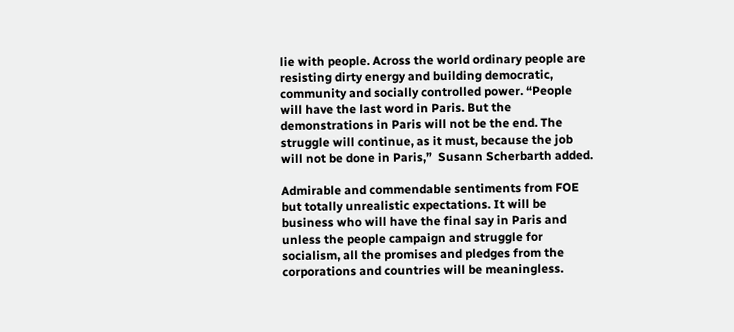lie with people. Across the world ordinary people are resisting dirty energy and building democratic, community and socially controlled power. “People will have the last word in Paris. But the demonstrations in Paris will not be the end. The struggle will continue, as it must, because the job will not be done in Paris,”  Susann Scherbarth added.

Admirable and commendable sentiments from FOE but totally unrealistic expectations. It will be business who will have the final say in Paris and unless the people campaign and struggle for socialism, all the promises and pledges from the corporations and countries will be meaningless.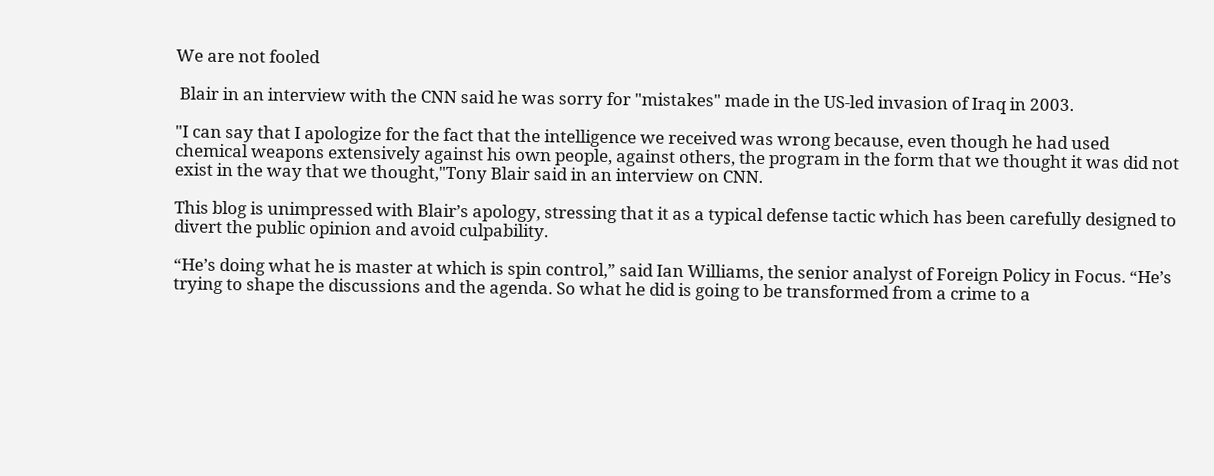We are not fooled

 Blair in an interview with the CNN said he was sorry for "mistakes" made in the US-led invasion of Iraq in 2003.

"I can say that I apologize for the fact that the intelligence we received was wrong because, even though he had used chemical weapons extensively against his own people, against others, the program in the form that we thought it was did not exist in the way that we thought,"Tony Blair said in an interview on CNN.

This blog is unimpressed with Blair’s apology, stressing that it as a typical defense tactic which has been carefully designed to divert the public opinion and avoid culpability.

“He’s doing what he is master at which is spin control,” said Ian Williams, the senior analyst of Foreign Policy in Focus. “He’s trying to shape the discussions and the agenda. So what he did is going to be transformed from a crime to a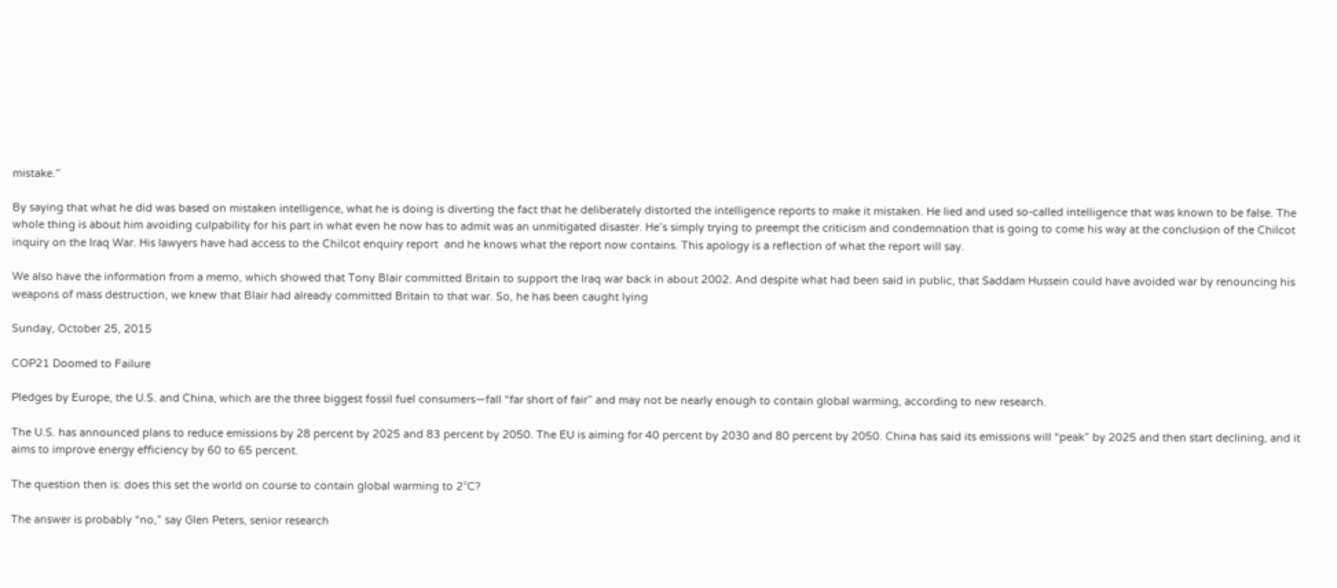mistake.”

By saying that what he did was based on mistaken intelligence, what he is doing is diverting the fact that he deliberately distorted the intelligence reports to make it mistaken. He lied and used so-called intelligence that was known to be false. The whole thing is about him avoiding culpability for his part in what even he now has to admit was an unmitigated disaster. He’s simply trying to preempt the criticism and condemnation that is going to come his way at the conclusion of the Chilcot inquiry on the Iraq War. His lawyers have had access to the Chilcot enquiry report  and he knows what the report now contains. This apology is a reflection of what the report will say.

We also have the information from a memo, which showed that Tony Blair committed Britain to support the Iraq war back in about 2002. And despite what had been said in public, that Saddam Hussein could have avoided war by renouncing his weapons of mass destruction, we knew that Blair had already committed Britain to that war. So, he has been caught lying

Sunday, October 25, 2015

COP21 Doomed to Failure

Pledges by Europe, the U.S. and China, which are the three biggest fossil fuel consumers—fall “far short of fair” and may not be nearly enough to contain global warming, according to new research.

The U.S. has announced plans to reduce emissions by 28 percent by 2025 and 83 percent by 2050. The EU is aiming for 40 percent by 2030 and 80 percent by 2050. China has said its emissions will “peak” by 2025 and then start declining, and it aims to improve energy efficiency by 60 to 65 percent.

The question then is: does this set the world on course to contain global warming to 2°C?

The answer is probably “no,” say Glen Peters, senior research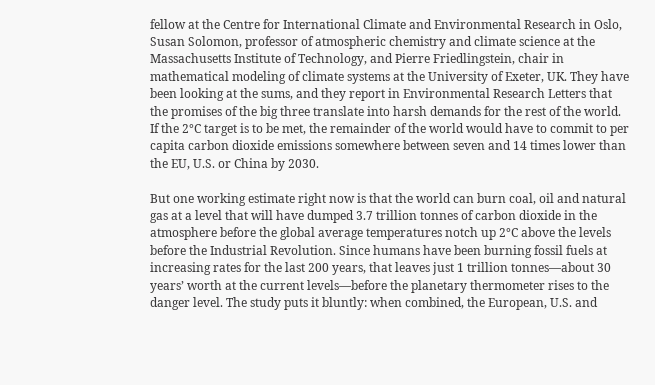fellow at the Centre for International Climate and Environmental Research in Oslo, Susan Solomon, professor of atmospheric chemistry and climate science at the Massachusetts Institute of Technology, and Pierre Friedlingstein, chair in mathematical modeling of climate systems at the University of Exeter, UK. They have been looking at the sums, and they report in Environmental Research Letters that the promises of the big three translate into harsh demands for the rest of the world. If the 2°C target is to be met, the remainder of the world would have to commit to per capita carbon dioxide emissions somewhere between seven and 14 times lower than the EU, U.S. or China by 2030.

But one working estimate right now is that the world can burn coal, oil and natural gas at a level that will have dumped 3.7 trillion tonnes of carbon dioxide in the atmosphere before the global average temperatures notch up 2°C above the levels before the Industrial Revolution. Since humans have been burning fossil fuels at increasing rates for the last 200 years, that leaves just 1 trillion tonnes—about 30 years’ worth at the current levels—before the planetary thermometer rises to the danger level. The study puts it bluntly: when combined, the European, U.S. and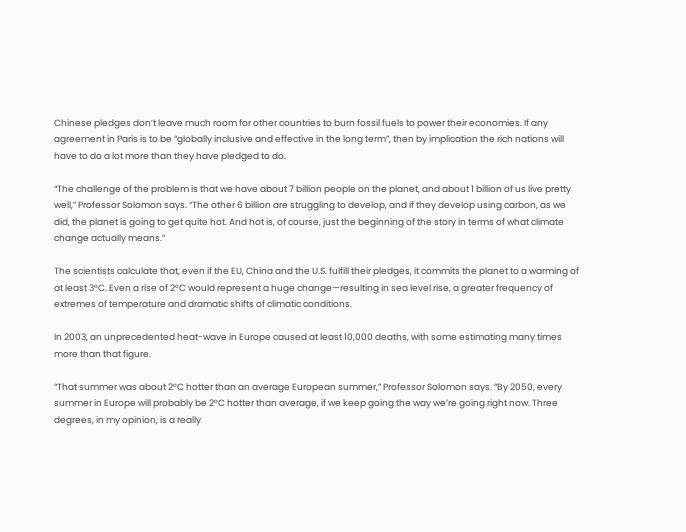Chinese pledges don’t leave much room for other countries to burn fossil fuels to power their economies. If any agreement in Paris is to be “globally inclusive and effective in the long term”, then by implication the rich nations will have to do a lot more than they have pledged to do.

“The challenge of the problem is that we have about 7 billion people on the planet, and about 1 billion of us live pretty well,” Professor Solomon says. “The other 6 billion are struggling to develop, and if they develop using carbon, as we did, the planet is going to get quite hot. And hot is, of course, just the beginning of the story in terms of what climate change actually means.”

The scientists calculate that, even if the EU, China and the U.S. fulfill their pledges, it commits the planet to a warming of at least 3°C. Even a rise of 2°C would represent a huge change—resulting in sea level rise, a greater frequency of extremes of temperature and dramatic shifts of climatic conditions.

In 2003, an unprecedented heat-wave in Europe caused at least 10,000 deaths, with some estimating many times more than that figure.

“That summer was about 2°C hotter than an average European summer,” Professor Solomon says. “By 2050, every summer in Europe will probably be 2°C hotter than average, if we keep going the way we’re going right now. Three degrees, in my opinion, is a really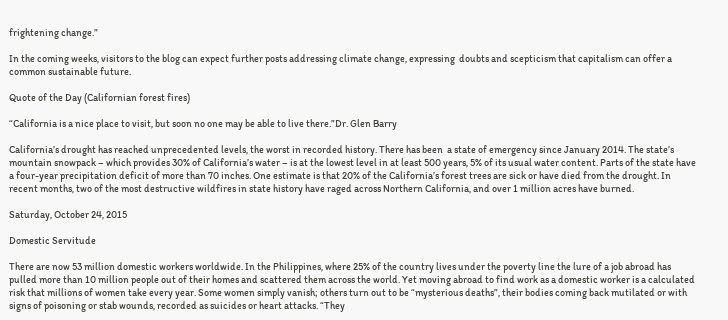frightening change.”

In the coming weeks, visitors to the blog can expect further posts addressing climate change, expressing  doubts and scepticism that capitalism can offer a common sustainable future.

Quote of the Day (Californian forest fires)

“California is a nice place to visit, but soon no one may be able to live there.”Dr. Glen Barry

California’s drought has reached unprecedented levels, the worst in recorded history. There has been  a state of emergency since January 2014. The state’s mountain snowpack – which provides 30% of California’s water – is at the lowest level in at least 500 years, 5% of its usual water content. Parts of the state have a four-year precipitation deficit of more than 70 inches. One estimate is that 20% of the California’s forest trees are sick or have died from the drought. In recent months, two of the most destructive wildfires in state history have raged across Northern California, and over 1 million acres have burned.

Saturday, October 24, 2015

Domestic Servitude

There are now 53 million domestic workers worldwide. In the Philippines, where 25% of the country lives under the poverty line the lure of a job abroad has pulled more than 10 million people out of their homes and scattered them across the world. Yet moving abroad to find work as a domestic worker is a calculated risk that millions of women take every year. Some women simply vanish; others turn out to be “mysterious deaths”, their bodies coming back mutilated or with signs of poisoning or stab wounds, recorded as suicides or heart attacks. “They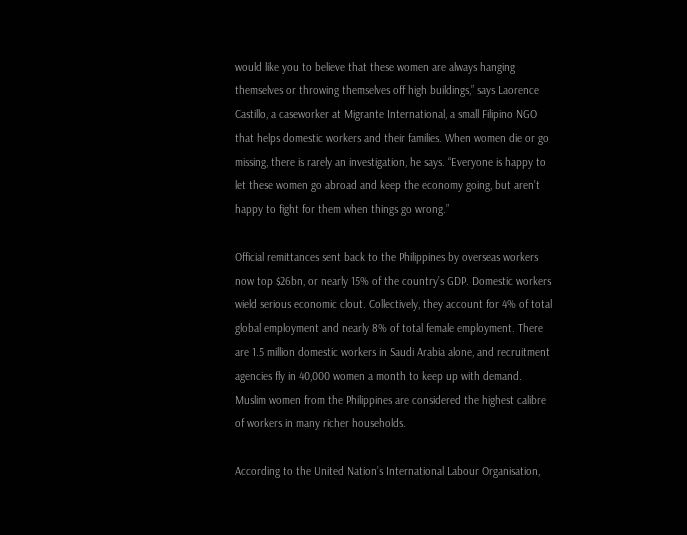would like you to believe that these women are always hanging themselves or throwing themselves off high buildings,” says Laorence Castillo, a caseworker at Migrante International, a small Filipino NGO that helps domestic workers and their families. When women die or go missing, there is rarely an investigation, he says. “Everyone is happy to let these women go abroad and keep the economy going, but aren’t happy to fight for them when things go wrong.”

Official remittances sent back to the Philippines by overseas workers now top $26bn, or nearly 15% of the country’s GDP. Domestic workers wield serious economic clout. Collectively, they account for 4% of total global employment and nearly 8% of total female employment. There are 1.5 million domestic workers in Saudi Arabia alone, and recruitment agencies fly in 40,000 women a month to keep up with demand. Muslim women from the Philippines are considered the highest calibre of workers in many richer households.

According to the United Nation’s International Labour Organisation,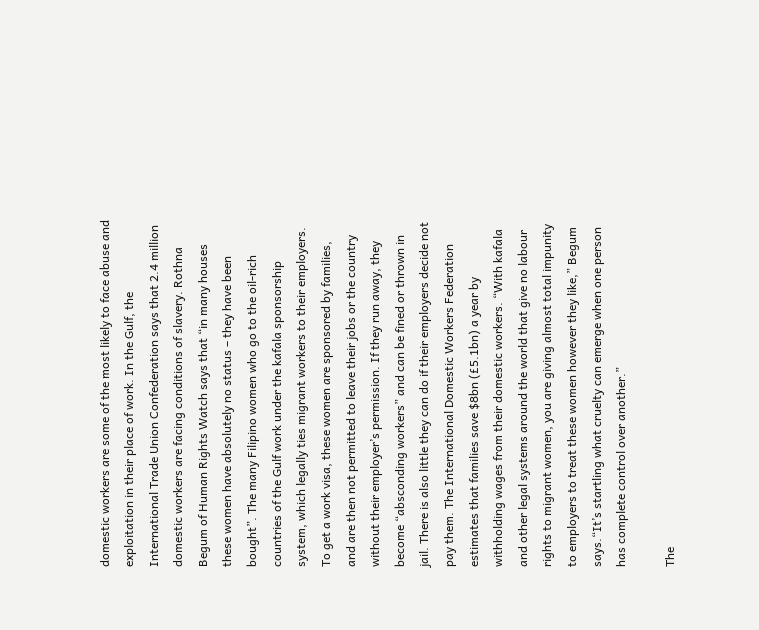domestic workers are some of the most likely to face abuse and exploitation in their place of work. In the Gulf, the International Trade Union Confederation says that 2.4 million domestic workers are facing conditions of slavery. Rothna Begum of Human Rights Watch says that “in many houses these women have absolutely no status – they have been bought”. The many Filipino women who go to the oil-rich countries of the Gulf work under the kafala sponsorship system, which legally ties migrant workers to their employers. To get a work visa, these women are sponsored by families, and are then not permitted to leave their jobs or the country without their employer’s permission. If they run away, they become “absconding workers” and can be fined or thrown in jail. There is also little they can do if their employers decide not pay them. The International Domestic Workers Federation estimates that families save $8bn (£5.1bn) a year by withholding wages from their domestic workers. “With kafala and other legal systems around the world that give no labour rights to migrant women, you are giving almost total impunity to employers to treat these women however they like,” Begum says.“It’s startling what cruelty can emerge when one person has complete control over another.”

The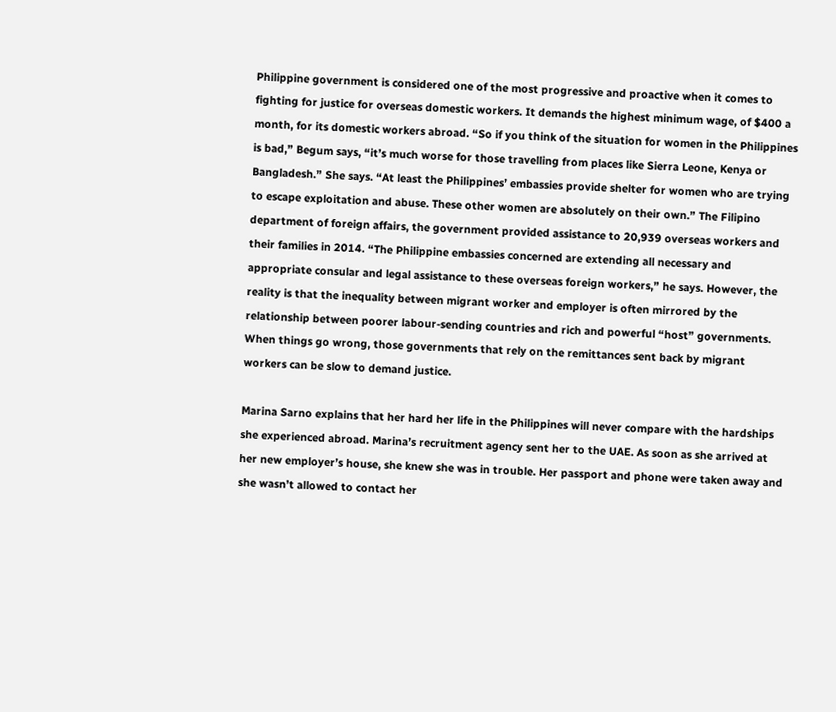Philippine government is considered one of the most progressive and proactive when it comes to fighting for justice for overseas domestic workers. It demands the highest minimum wage, of $400 a month, for its domestic workers abroad. “So if you think of the situation for women in the Philippines is bad,” Begum says, “it’s much worse for those travelling from places like Sierra Leone, Kenya or Bangladesh.” She says. “At least the Philippines’ embassies provide shelter for women who are trying to escape exploitation and abuse. These other women are absolutely on their own.” The Filipino department of foreign affairs, the government provided assistance to 20,939 overseas workers and their families in 2014. “The Philippine embassies concerned are extending all necessary and appropriate consular and legal assistance to these overseas foreign workers,” he says. However, the reality is that the inequality between migrant worker and employer is often mirrored by the relationship between poorer labour-sending countries and rich and powerful “host” governments. When things go wrong, those governments that rely on the remittances sent back by migrant workers can be slow to demand justice.

Marina Sarno explains that her hard her life in the Philippines will never compare with the hardships she experienced abroad. Marina’s recruitment agency sent her to the UAE. As soon as she arrived at her new employer’s house, she knew she was in trouble. Her passport and phone were taken away and she wasn’t allowed to contact her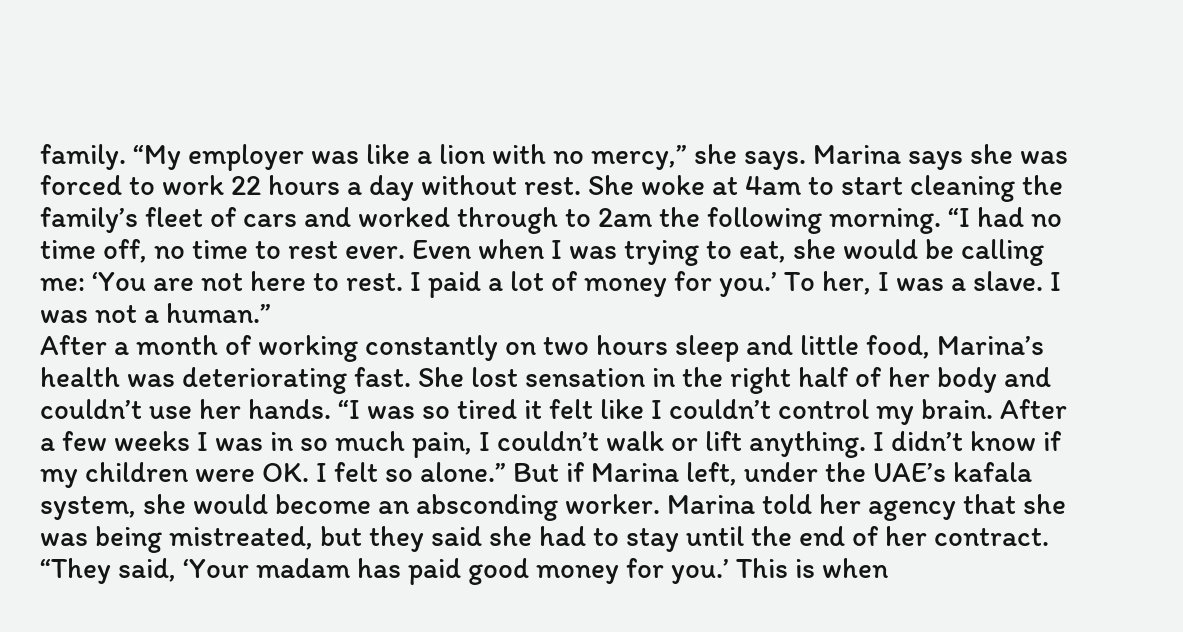family. “My employer was like a lion with no mercy,” she says. Marina says she was forced to work 22 hours a day without rest. She woke at 4am to start cleaning the family’s fleet of cars and worked through to 2am the following morning. “I had no time off, no time to rest ever. Even when I was trying to eat, she would be calling me: ‘You are not here to rest. I paid a lot of money for you.’ To her, I was a slave. I was not a human.”
After a month of working constantly on two hours sleep and little food, Marina’s health was deteriorating fast. She lost sensation in the right half of her body and couldn’t use her hands. “I was so tired it felt like I couldn’t control my brain. After a few weeks I was in so much pain, I couldn’t walk or lift anything. I didn’t know if my children were OK. I felt so alone.” But if Marina left, under the UAE’s kafala system, she would become an absconding worker. Marina told her agency that she was being mistreated, but they said she had to stay until the end of her contract. “They said, ‘Your madam has paid good money for you.’ This is when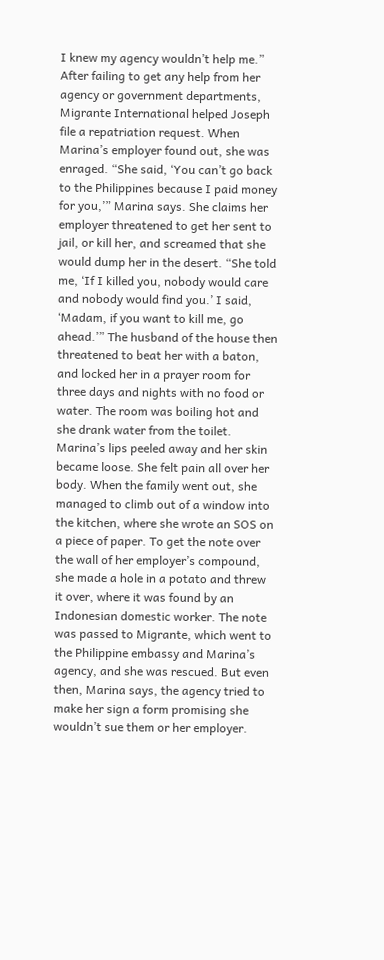I knew my agency wouldn’t help me.” After failing to get any help from her agency or government departments, Migrante International helped Joseph file a repatriation request. When Marina’s employer found out, she was enraged. “She said, ‘You can’t go back to the Philippines because I paid money for you,’” Marina says. She claims her employer threatened to get her sent to jail, or kill her, and screamed that she would dump her in the desert. “She told me, ‘If I killed you, nobody would care and nobody would find you.’ I said, ‘Madam, if you want to kill me, go ahead.’” The husband of the house then threatened to beat her with a baton, and locked her in a prayer room for three days and nights with no food or water. The room was boiling hot and she drank water from the toilet. Marina’s lips peeled away and her skin became loose. She felt pain all over her body. When the family went out, she managed to climb out of a window into the kitchen, where she wrote an SOS on a piece of paper. To get the note over the wall of her employer’s compound, she made a hole in a potato and threw it over, where it was found by an Indonesian domestic worker. The note was passed to Migrante, which went to the Philippine embassy and Marina’s agency, and she was rescued. But even then, Marina says, the agency tried to make her sign a form promising she wouldn’t sue them or her employer.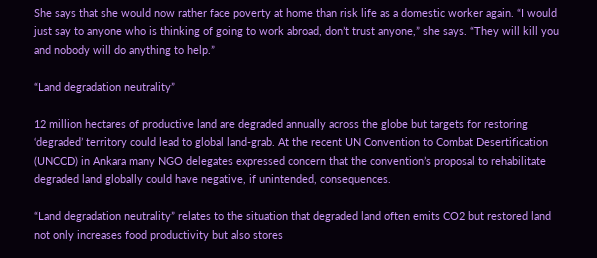She says that she would now rather face poverty at home than risk life as a domestic worker again. “I would just say to anyone who is thinking of going to work abroad, don’t trust anyone,” she says. “They will kill you and nobody will do anything to help.”

“Land degradation neutrality”

12 million hectares of productive land are degraded annually across the globe but targets for restoring ‘degraded’ territory could lead to global land-grab. At the recent UN Convention to Combat Desertification (UNCCD) in Ankara many NGO delegates expressed concern that the convention’s proposal to rehabilitate degraded land globally could have negative, if unintended, consequences.

“Land degradation neutrality” relates to the situation that degraded land often emits CO2 but restored land not only increases food productivity but also stores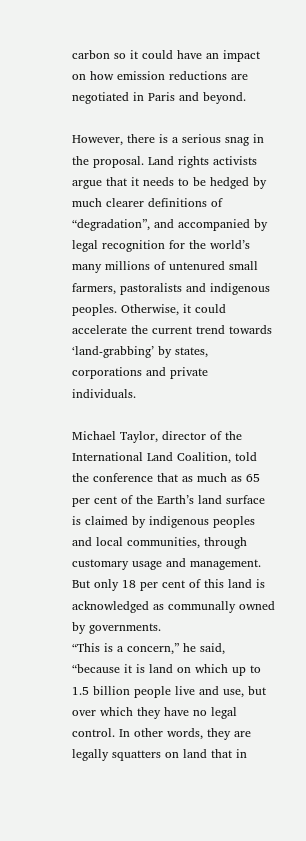carbon so it could have an impact on how emission reductions are negotiated in Paris and beyond.

However, there is a serious snag in the proposal. Land rights activists argue that it needs to be hedged by much clearer definitions of “degradation”, and accompanied by legal recognition for the world’s many millions of untenured small farmers, pastoralists and indigenous peoples. Otherwise, it could accelerate the current trend towards ‘land-grabbing’ by states, corporations and private individuals.

Michael Taylor, director of the International Land Coalition, told the conference that as much as 65 per cent of the Earth’s land surface is claimed by indigenous peoples and local communities, through customary usage and management. But only 18 per cent of this land is acknowledged as communally owned by governments.
“This is a concern,” he said, “because it is land on which up to 1.5 billion people live and use, but over which they have no legal control. In other words, they are legally squatters on land that in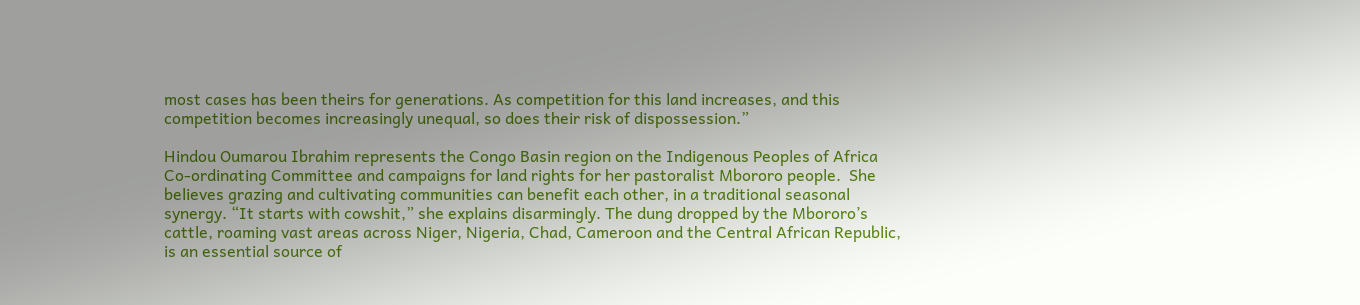most cases has been theirs for generations. As competition for this land increases, and this competition becomes increasingly unequal, so does their risk of dispossession.”

Hindou Oumarou Ibrahim represents the Congo Basin region on the Indigenous Peoples of Africa Co-ordinating Committee and campaigns for land rights for her pastoralist Mbororo people.  She believes grazing and cultivating communities can benefit each other, in a traditional seasonal synergy. “It starts with cowshit,” she explains disarmingly. The dung dropped by the Mbororo’s cattle, roaming vast areas across Niger, Nigeria, Chad, Cameroon and the Central African Republic, is an essential source of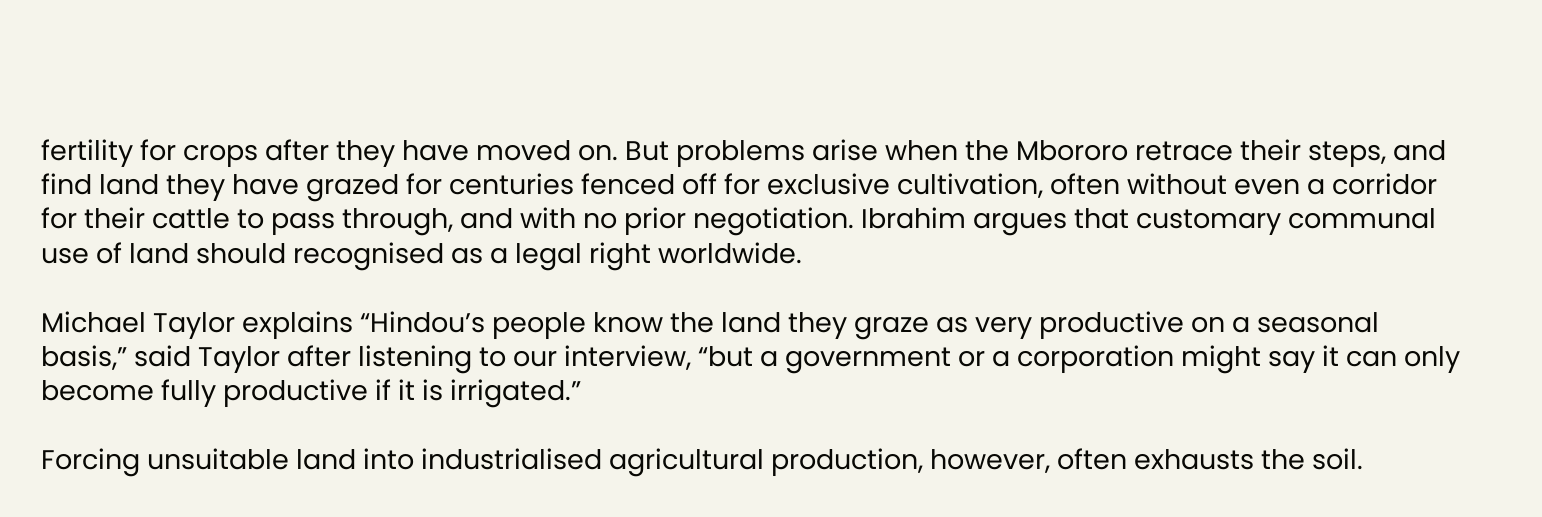fertility for crops after they have moved on. But problems arise when the Mbororo retrace their steps, and find land they have grazed for centuries fenced off for exclusive cultivation, often without even a corridor for their cattle to pass through, and with no prior negotiation. Ibrahim argues that customary communal use of land should recognised as a legal right worldwide.

Michael Taylor explains “Hindou’s people know the land they graze as very productive on a seasonal basis,” said Taylor after listening to our interview, “but a government or a corporation might say it can only become fully productive if it is irrigated.”

Forcing unsuitable land into industrialised agricultural production, however, often exhausts the soil.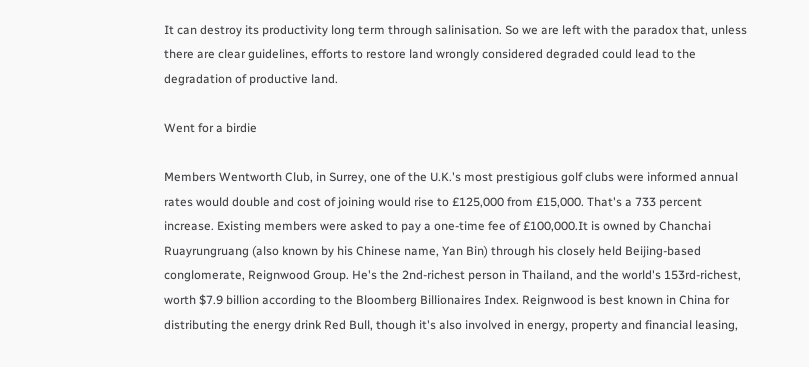It can destroy its productivity long term through salinisation. So we are left with the paradox that, unless there are clear guidelines, efforts to restore land wrongly considered degraded could lead to the degradation of productive land.

Went for a birdie

Members Wentworth Club, in Surrey, one of the U.K.'s most prestigious golf clubs were informed annual rates would double and cost of joining would rise to £125,000 from £15,000. That's a 733 percent increase. Existing members were asked to pay a one-time fee of £100,000.It is owned by Chanchai Ruayrungruang (also known by his Chinese name, Yan Bin) through his closely held Beijing-based conglomerate, Reignwood Group. He's the 2nd-richest person in Thailand, and the world's 153rd-richest, worth $7.9 billion according to the Bloomberg Billionaires Index. Reignwood is best known in China for distributing the energy drink Red Bull, though it's also involved in energy, property and financial leasing,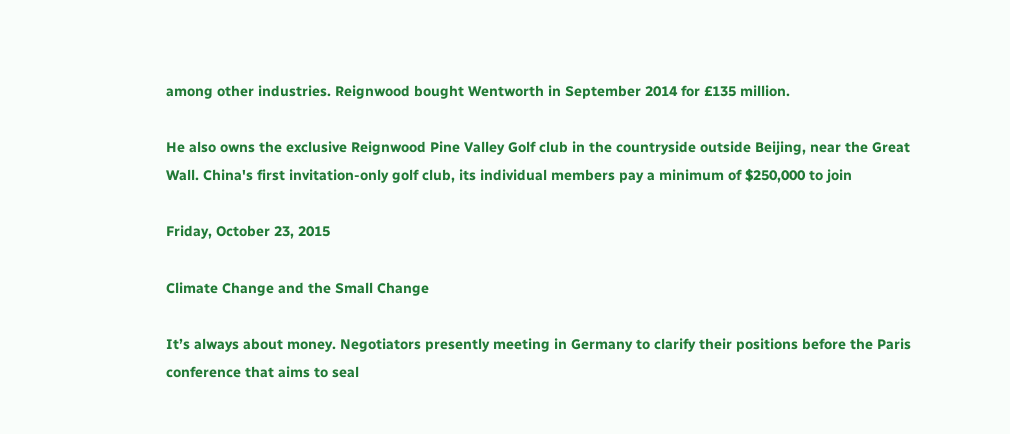among other industries. Reignwood bought Wentworth in September 2014 for £135 million.

He also owns the exclusive Reignwood Pine Valley Golf club in the countryside outside Beijing, near the Great Wall. China's first invitation-only golf club, its individual members pay a minimum of $250,000 to join

Friday, October 23, 2015

Climate Change and the Small Change

It’s always about money. Negotiators presently meeting in Germany to clarify their positions before the Paris conference that aims to seal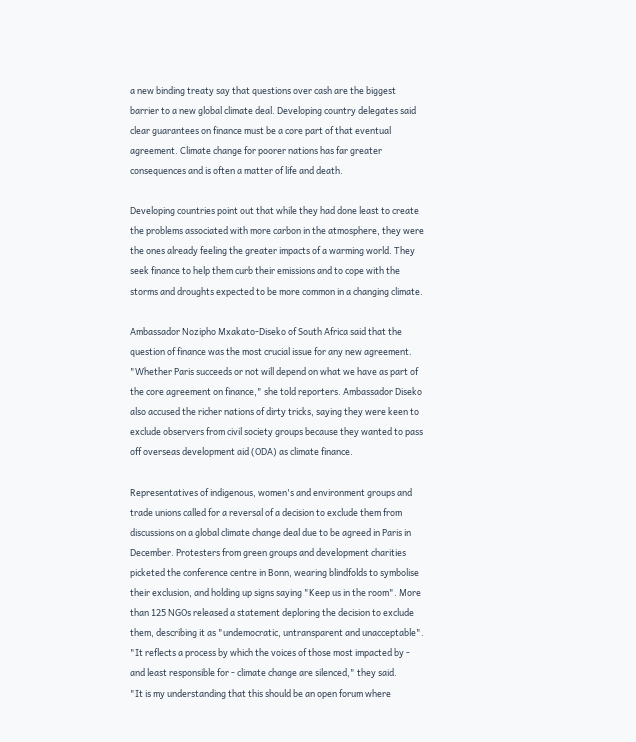a new binding treaty say that questions over cash are the biggest barrier to a new global climate deal. Developing country delegates said clear guarantees on finance must be a core part of that eventual agreement. Climate change for poorer nations has far greater consequences and is often a matter of life and death.

Developing countries point out that while they had done least to create the problems associated with more carbon in the atmosphere, they were the ones already feeling the greater impacts of a warming world. They seek finance to help them curb their emissions and to cope with the storms and droughts expected to be more common in a changing climate.

Ambassador Nozipho Mxakato-Diseko of South Africa said that the question of finance was the most crucial issue for any new agreement. "Whether Paris succeeds or not will depend on what we have as part of the core agreement on finance," she told reporters. Ambassador Diseko also accused the richer nations of dirty tricks, saying they were keen to exclude observers from civil society groups because they wanted to pass off overseas development aid (ODA) as climate finance.

Representatives of indigenous, women's and environment groups and trade unions called for a reversal of a decision to exclude them from discussions on a global climate change deal due to be agreed in Paris in December. Protesters from green groups and development charities picketed the conference centre in Bonn, wearing blindfolds to symbolise their exclusion, and holding up signs saying "Keep us in the room". More than 125 NGOs released a statement deploring the decision to exclude them, describing it as "undemocratic, untransparent and unacceptable". "It reflects a process by which the voices of those most impacted by - and least responsible for - climate change are silenced," they said.
"It is my understanding that this should be an open forum where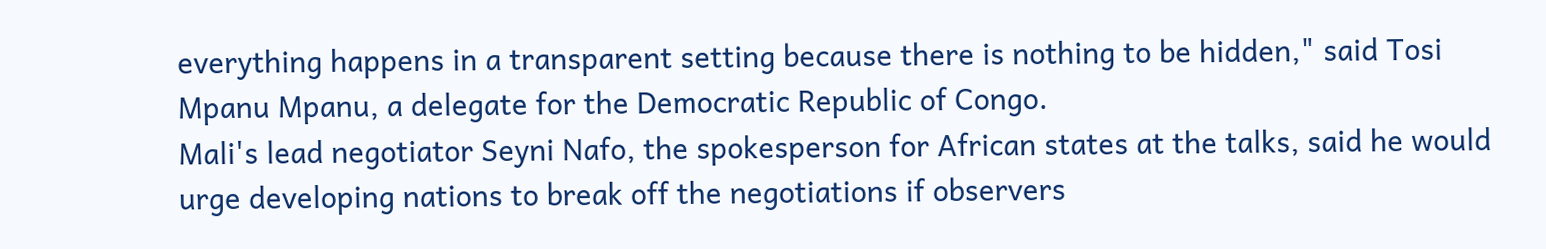everything happens in a transparent setting because there is nothing to be hidden," said Tosi Mpanu Mpanu, a delegate for the Democratic Republic of Congo.
Mali's lead negotiator Seyni Nafo, the spokesperson for African states at the talks, said he would urge developing nations to break off the negotiations if observers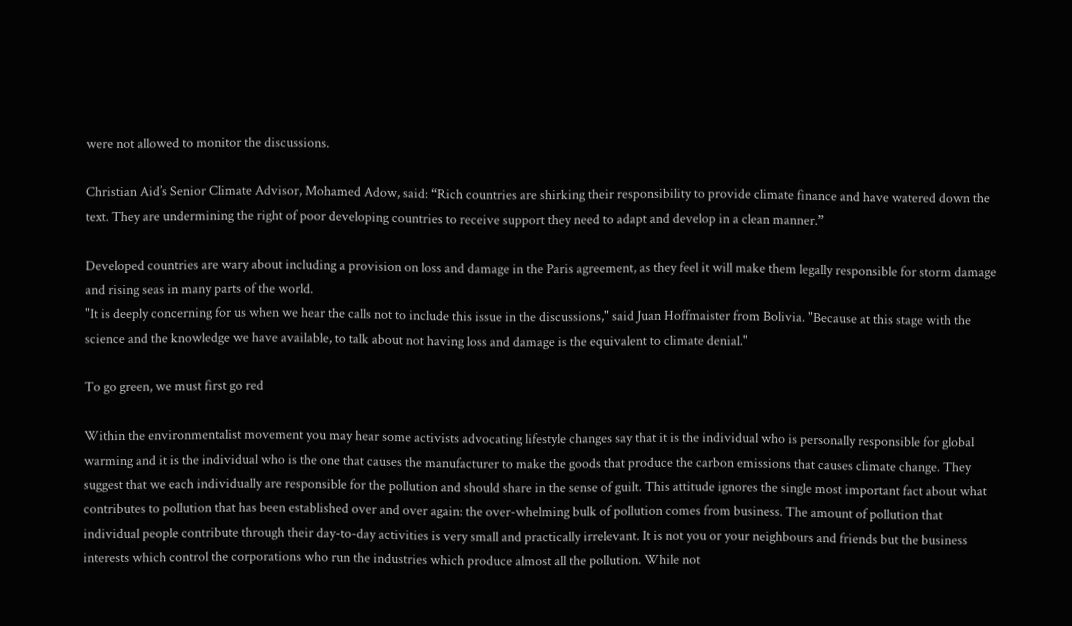were not allowed to monitor the discussions.

Christian Aid’s Senior Climate Advisor, Mohamed Adow, said: “Rich countries are shirking their responsibility to provide climate finance and have watered down the text. They are undermining the right of poor developing countries to receive support they need to adapt and develop in a clean manner.”

Developed countries are wary about including a provision on loss and damage in the Paris agreement, as they feel it will make them legally responsible for storm damage and rising seas in many parts of the world.
"It is deeply concerning for us when we hear the calls not to include this issue in the discussions," said Juan Hoffmaister from Bolivia. "Because at this stage with the science and the knowledge we have available, to talk about not having loss and damage is the equivalent to climate denial."

To go green, we must first go red

Within the environmentalist movement you may hear some activists advocating lifestyle changes say that it is the individual who is personally responsible for global warming and it is the individual who is the one that causes the manufacturer to make the goods that produce the carbon emissions that causes climate change. They suggest that we each individually are responsible for the pollution and should share in the sense of guilt. This attitude ignores the single most important fact about what contributes to pollution that has been established over and over again: the over-whelming bulk of pollution comes from business. The amount of pollution that individual people contribute through their day-to-day activities is very small and practically irrelevant. It is not you or your neighbours and friends but the business interests which control the corporations who run the industries which produce almost all the pollution. While not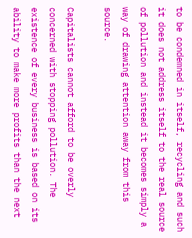to be condemned in itself, recycling and such it does not address itself to the real source of pollution and instead it becomes simply a way of drawing attention away from this source.

Capitalists cannot afford to be overly concerned with stopping pollution. The existence of every business is based on its ability to make more profits than the next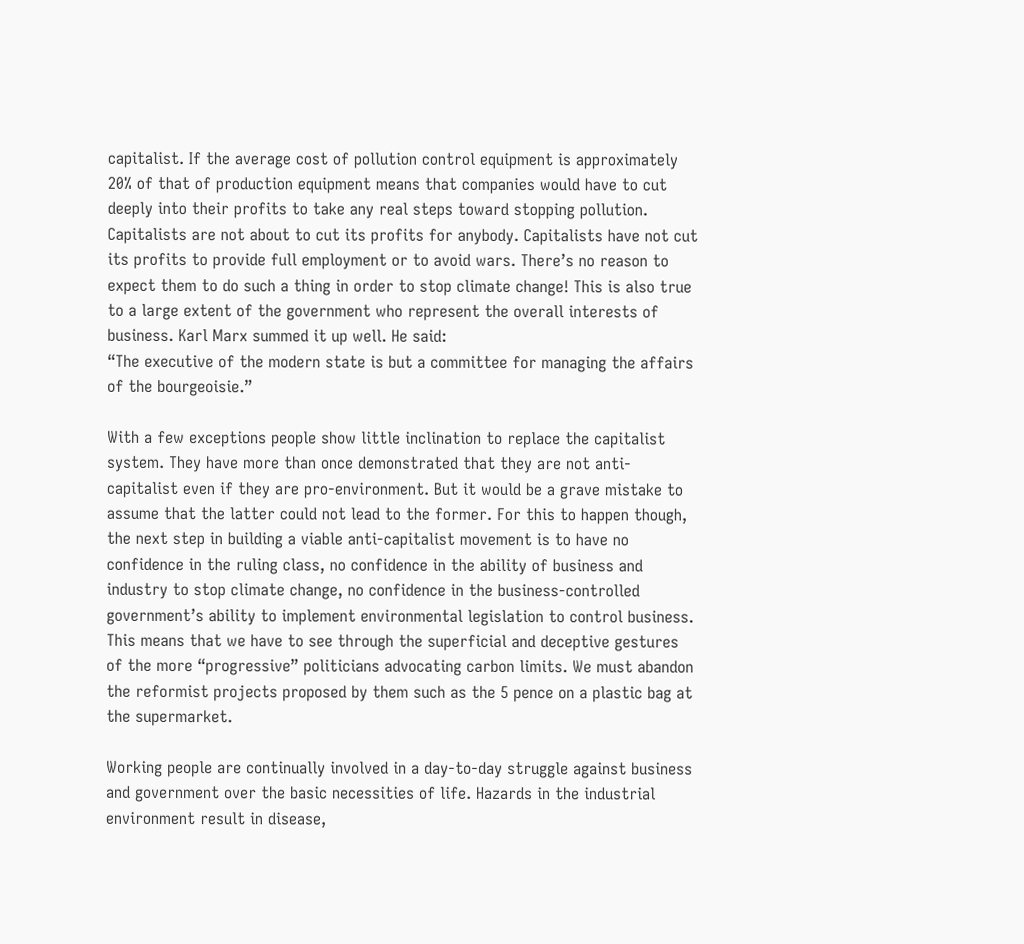capitalist. If the average cost of pollution control equipment is approximately 20% of that of production equipment means that companies would have to cut deeply into their profits to take any real steps toward stopping pollution. Capitalists are not about to cut its profits for anybody. Capitalists have not cut its profits to provide full employment or to avoid wars. There’s no reason to expect them to do such a thing in order to stop climate change! This is also true to a large extent of the government who represent the overall interests of business. Karl Marx summed it up well. He said:
“The executive of the modern state is but a committee for managing the affairs of the bourgeoisie.”

With a few exceptions people show little inclination to replace the capitalist system. They have more than once demonstrated that they are not anti-capitalist even if they are pro-environment. But it would be a grave mistake to assume that the latter could not lead to the former. For this to happen though, the next step in building a viable anti-capitalist movement is to have no confidence in the ruling class, no confidence in the ability of business and industry to stop climate change, no confidence in the business-controlled government’s ability to implement environmental legislation to control business. This means that we have to see through the superficial and deceptive gestures of the more “progressive” politicians advocating carbon limits. We must abandon the reformist projects proposed by them such as the 5 pence on a plastic bag at the supermarket.

Working people are continually involved in a day-to-day struggle against business and government over the basic necessities of life. Hazards in the industrial environment result in disease,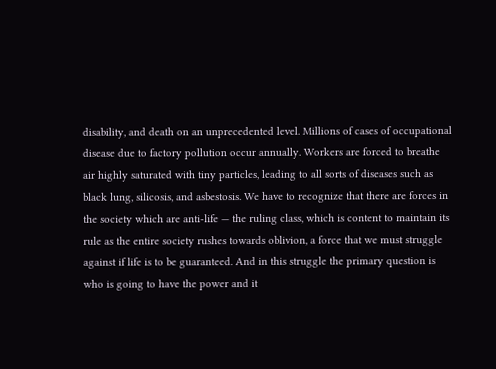disability, and death on an unprecedented level. Millions of cases of occupational disease due to factory pollution occur annually. Workers are forced to breathe air highly saturated with tiny particles, leading to all sorts of diseases such as black lung, silicosis, and asbestosis. We have to recognize that there are forces in the society which are anti-life — the ruling class, which is content to maintain its rule as the entire society rushes towards oblivion, a force that we must struggle against if life is to be guaranteed. And in this struggle the primary question is who is going to have the power and it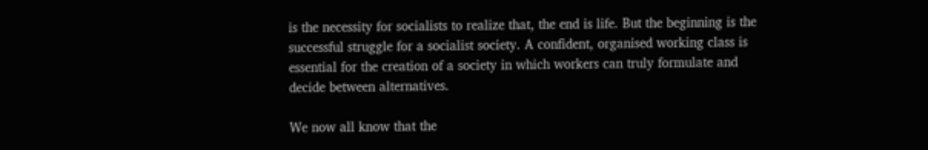is the necessity for socialists to realize that, the end is life. But the beginning is the successful struggle for a socialist society. A confident, organised working class is essential for the creation of a society in which workers can truly formulate and decide between alternatives.

We now all know that the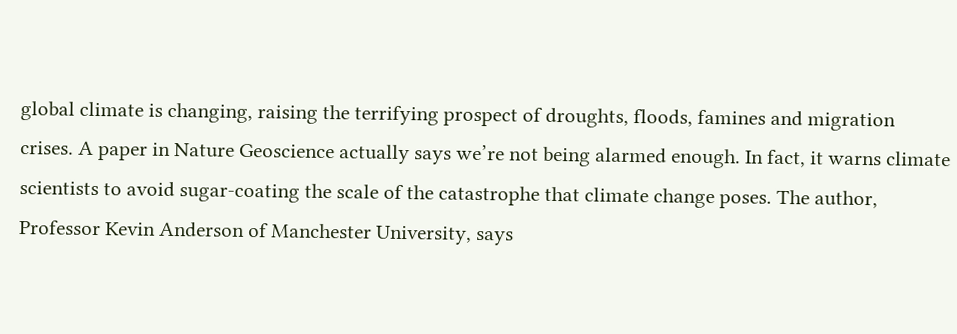global climate is changing, raising the terrifying prospect of droughts, floods, famines and migration crises. A paper in Nature Geoscience actually says we’re not being alarmed enough. In fact, it warns climate scientists to avoid sugar-coating the scale of the catastrophe that climate change poses. The author, Professor Kevin Anderson of Manchester University, says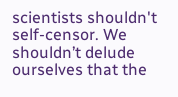scientists shouldn't self-censor. We shouldn’t delude ourselves that the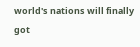world's nations will finally got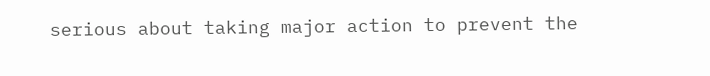serious about taking major action to prevent the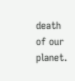death of our planet.